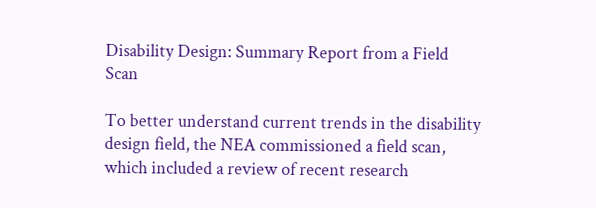Disability Design: Summary Report from a Field Scan

To better understand current trends in the disability design field, the NEA commissioned a field scan, which included a review of recent research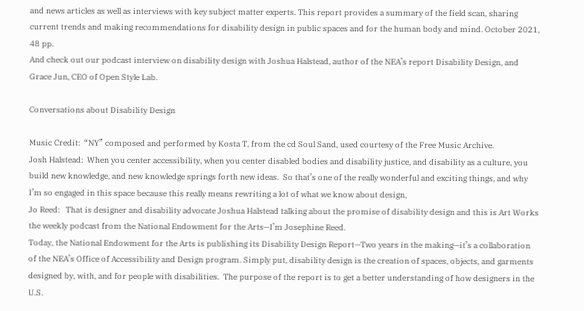and news articles as well as interviews with key subject matter experts. This report provides a summary of the field scan, sharing current trends and making recommendations for disability design in public spaces and for the human body and mind. October 2021, 48 pp.
And check out our podcast interview on disability design with Joshua Halstead, author of the NEA’s report Disability Design, and Grace Jun, CEO of Open Style Lab.

Conversations about Disability Design

Music Credit:  “NY” composed and performed by Kosta T, from the cd Soul Sand, used courtesy of the Free Music Archive.
Josh Halstead:  When you center accessibility, when you center disabled bodies and disability justice, and disability as a culture, you build new knowledge, and new knowledge springs forth new ideas.  So that’s one of the really wonderful and exciting things, and why I’m so engaged in this space because this really means rewriting a lot of what we know about design,
Jo Reed:   That is designer and disability advocate Joshua Halstead talking about the promise of disability design and this is Art Works the weekly podcast from the National Endowment for the Arts—I’m Josephine Reed.
Today, the National Endowment for the Arts is publishing its Disability Design Report—Two years in the making—it’s a collaboration of the NEA’s Office of Accessibility and Design program. Simply put, disability design is the creation of spaces, objects, and garments designed by, with, and for people with disabilities.  The purpose of the report is to get a better understanding of how designers in the U.S.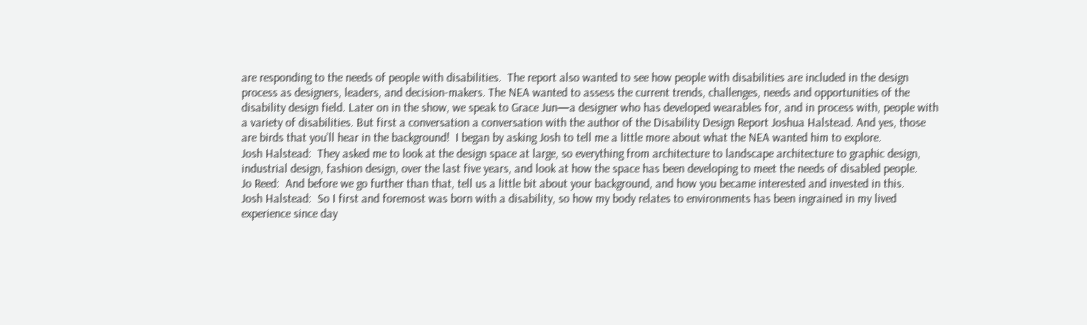are responding to the needs of people with disabilities.  The report also wanted to see how people with disabilities are included in the design process as designers, leaders, and decision-makers. The NEA wanted to assess the current trends, challenges, needs and opportunities of the disability design field. Later on in the show, we speak to Grace Jun—a designer who has developed wearables for, and in process with, people with a variety of disabilities. But first a conversation a conversation with the author of the Disability Design Report Joshua Halstead. And yes, those are birds that you’ll hear in the background!  I began by asking Josh to tell me a little more about what the NEA wanted him to explore.
Josh Halstead:  They asked me to look at the design space at large, so everything from architecture to landscape architecture to graphic design, industrial design, fashion design, over the last five years, and look at how the space has been developing to meet the needs of disabled people.
Jo Reed:  And before we go further than that, tell us a little bit about your background, and how you became interested and invested in this.
Josh Halstead:  So I first and foremost was born with a disability, so how my body relates to environments has been ingrained in my lived experience since day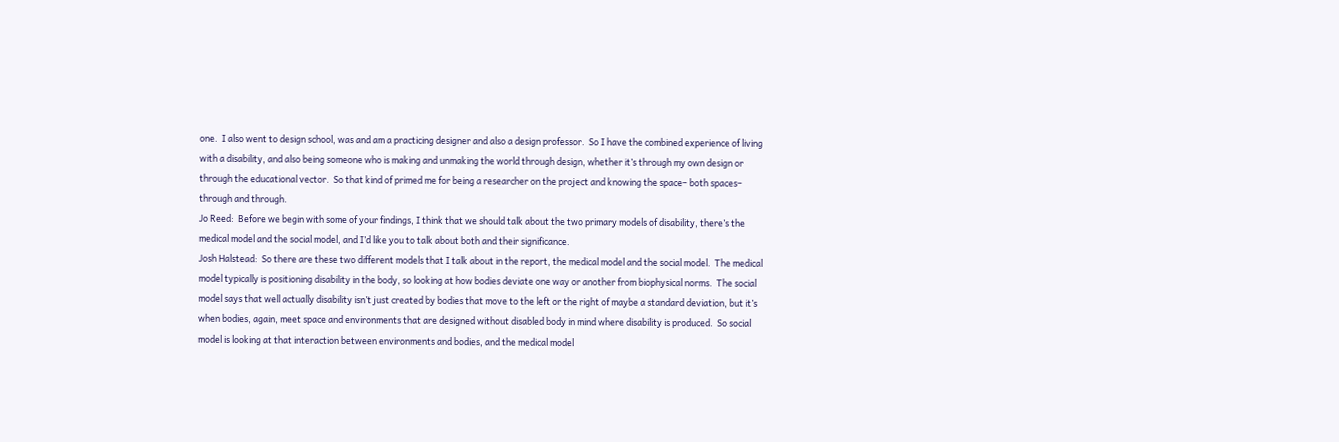one.  I also went to design school, was and am a practicing designer and also a design professor.  So I have the combined experience of living with a disability, and also being someone who is making and unmaking the world through design, whether it’s through my own design or through the educational vector.  So that kind of primed me for being a researcher on the project and knowing the space– both spaces– through and through.
Jo Reed:  Before we begin with some of your findings, I think that we should talk about the two primary models of disability, there’s the medical model and the social model, and I’d like you to talk about both and their significance.
Josh Halstead:  So there are these two different models that I talk about in the report, the medical model and the social model.  The medical model typically is positioning disability in the body, so looking at how bodies deviate one way or another from biophysical norms.  The social model says that well actually disability isn’t just created by bodies that move to the left or the right of maybe a standard deviation, but it’s when bodies, again, meet space and environments that are designed without disabled body in mind where disability is produced.  So social model is looking at that interaction between environments and bodies, and the medical model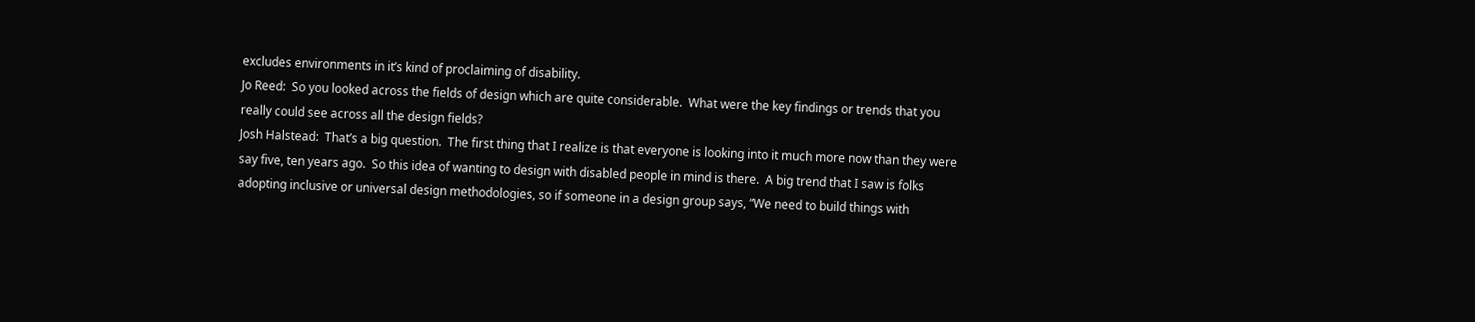excludes environments in it’s kind of proclaiming of disability.
Jo Reed:  So you looked across the fields of design which are quite considerable.  What were the key findings or trends that you really could see across all the design fields?
Josh Halstead:  That’s a big question.  The first thing that I realize is that everyone is looking into it much more now than they were say five, ten years ago.  So this idea of wanting to design with disabled people in mind is there.  A big trend that I saw is folks adopting inclusive or universal design methodologies, so if someone in a design group says, “We need to build things with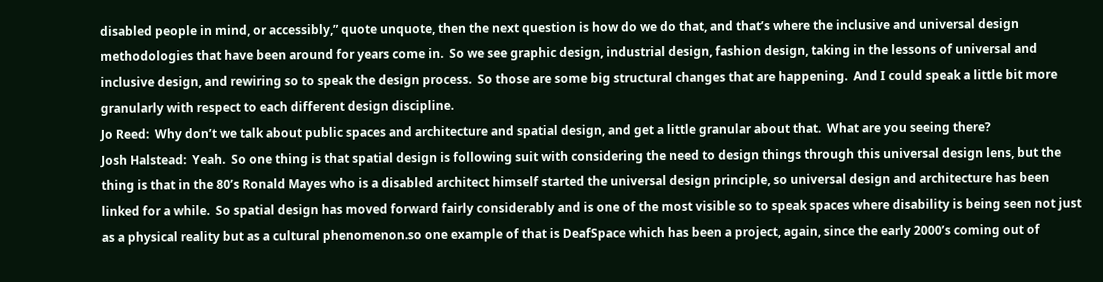disabled people in mind, or accessibly,” quote unquote, then the next question is how do we do that, and that’s where the inclusive and universal design methodologies that have been around for years come in.  So we see graphic design, industrial design, fashion design, taking in the lessons of universal and inclusive design, and rewiring so to speak the design process.  So those are some big structural changes that are happening.  And I could speak a little bit more granularly with respect to each different design discipline.
Jo Reed:  Why don’t we talk about public spaces and architecture and spatial design, and get a little granular about that.  What are you seeing there?
Josh Halstead:  Yeah.  So one thing is that spatial design is following suit with considering the need to design things through this universal design lens, but the thing is that in the 80’s Ronald Mayes who is a disabled architect himself started the universal design principle, so universal design and architecture has been linked for a while.  So spatial design has moved forward fairly considerably and is one of the most visible so to speak spaces where disability is being seen not just as a physical reality but as a cultural phenomenon.so one example of that is DeafSpace which has been a project, again, since the early 2000’s coming out of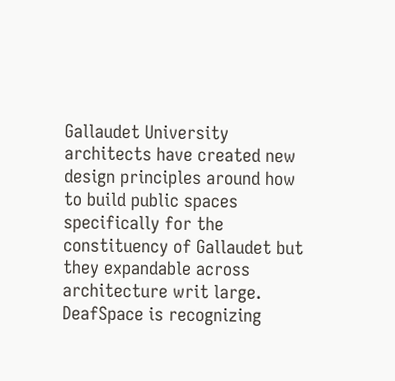Gallaudet University architects have created new design principles around how to build public spaces specifically for the constituency of Gallaudet but they expandable across architecture writ large. DeafSpace is recognizing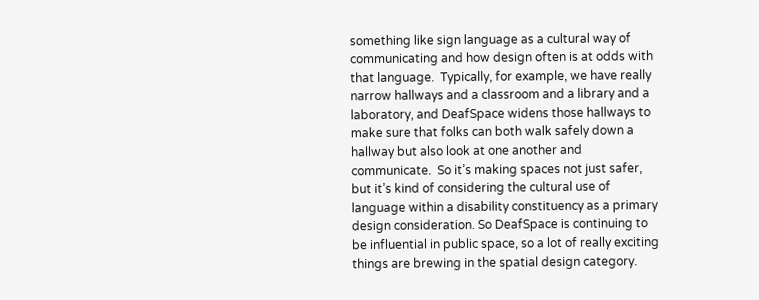something like sign language as a cultural way of communicating and how design often is at odds with that language.  Typically, for example, we have really narrow hallways and a classroom and a library and a laboratory, and DeafSpace widens those hallways to make sure that folks can both walk safely down a hallway but also look at one another and communicate.  So it’s making spaces not just safer, but it’s kind of considering the cultural use of language within a disability constituency as a primary design consideration. So DeafSpace is continuing to be influential in public space, so a lot of really exciting things are brewing in the spatial design category.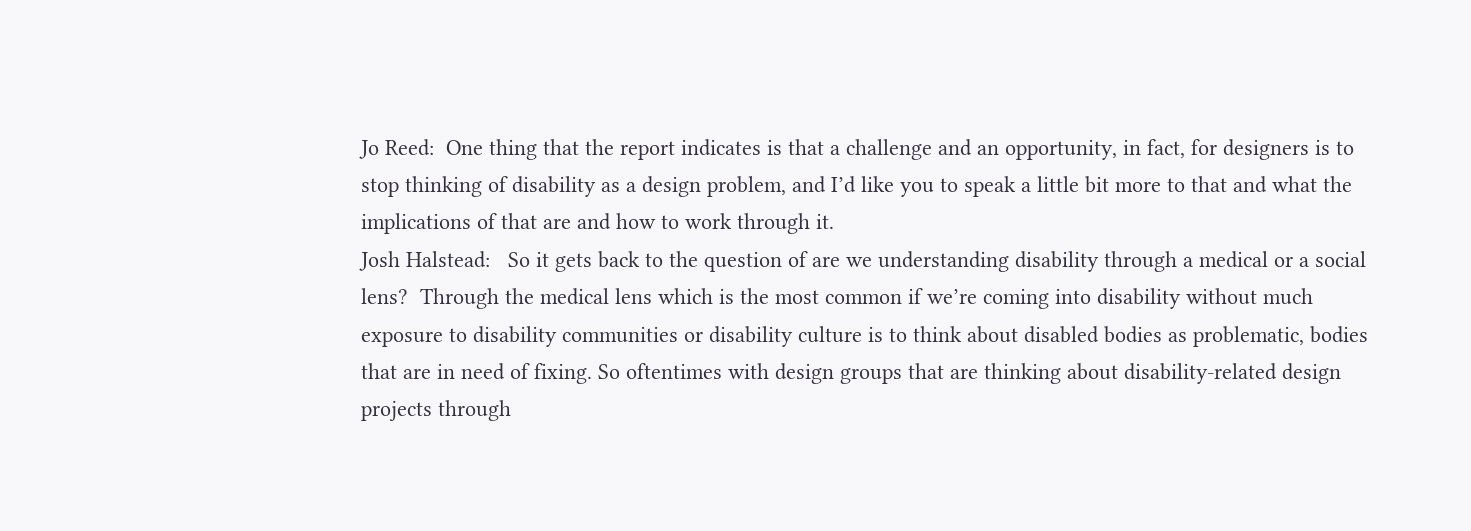Jo Reed:  One thing that the report indicates is that a challenge and an opportunity, in fact, for designers is to stop thinking of disability as a design problem, and I’d like you to speak a little bit more to that and what the implications of that are and how to work through it.
Josh Halstead:   So it gets back to the question of are we understanding disability through a medical or a social lens?  Through the medical lens which is the most common if we’re coming into disability without much exposure to disability communities or disability culture is to think about disabled bodies as problematic, bodies that are in need of fixing. So oftentimes with design groups that are thinking about disability-related design projects through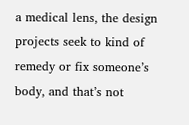a medical lens, the design projects seek to kind of remedy or fix someone’s body, and that’s not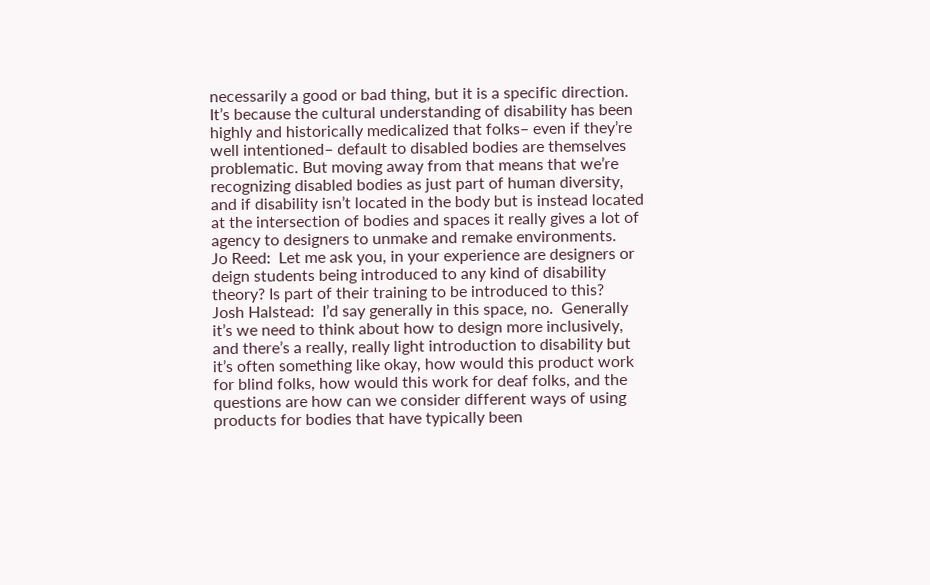necessarily a good or bad thing, but it is a specific direction.  It’s because the cultural understanding of disability has been highly and historically medicalized that folks– even if they’re well intentioned– default to disabled bodies are themselves problematic. But moving away from that means that we’re recognizing disabled bodies as just part of human diversity, and if disability isn’t located in the body but is instead located at the intersection of bodies and spaces it really gives a lot of agency to designers to unmake and remake environments.
Jo Reed:  Let me ask you, in your experience are designers or deign students being introduced to any kind of disability theory? Is part of their training to be introduced to this?
Josh Halstead:  I’d say generally in this space, no.  Generally it’s we need to think about how to design more inclusively, and there’s a really, really light introduction to disability but it’s often something like okay, how would this product work for blind folks, how would this work for deaf folks, and the questions are how can we consider different ways of using products for bodies that have typically been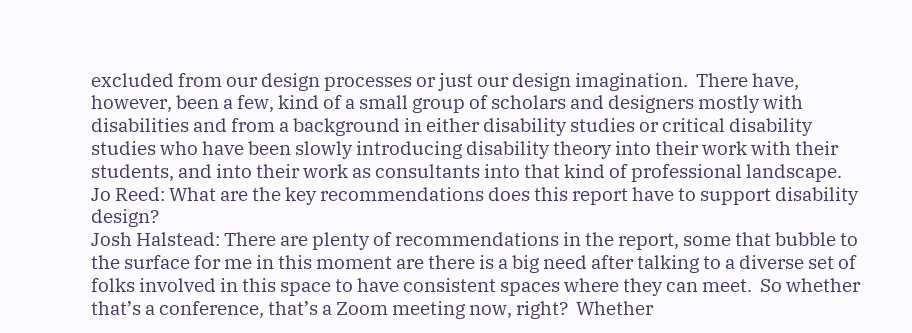excluded from our design processes or just our design imagination.  There have, however, been a few, kind of a small group of scholars and designers mostly with disabilities and from a background in either disability studies or critical disability studies who have been slowly introducing disability theory into their work with their students, and into their work as consultants into that kind of professional landscape.
Jo Reed: What are the key recommendations does this report have to support disability design?
Josh Halstead: There are plenty of recommendations in the report, some that bubble to the surface for me in this moment are there is a big need after talking to a diverse set of folks involved in this space to have consistent spaces where they can meet.  So whether that’s a conference, that’s a Zoom meeting now, right?  Whether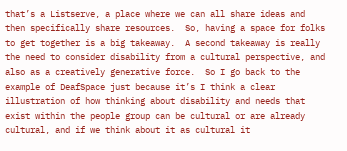that’s a Listserve, a place where we can all share ideas and then specifically share resources.  So, having a space for folks to get together is a big takeaway.  A second takeaway is really the need to consider disability from a cultural perspective, and also as a creatively generative force.  So I go back to the example of DeafSpace just because it’s I think a clear illustration of how thinking about disability and needs that exist within the people group can be cultural or are already cultural, and if we think about it as cultural it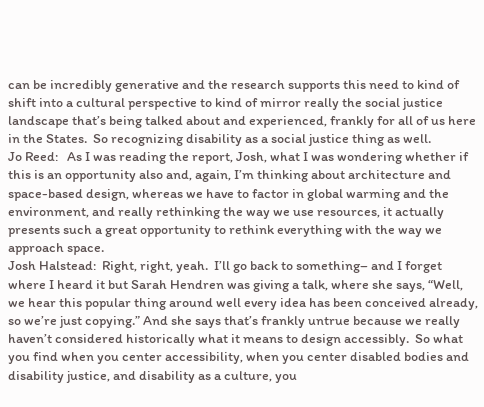can be incredibly generative and the research supports this need to kind of shift into a cultural perspective to kind of mirror really the social justice landscape that’s being talked about and experienced, frankly for all of us here in the States.  So recognizing disability as a social justice thing as well.
Jo Reed:   As I was reading the report, Josh, what I was wondering whether if this is an opportunity also and, again, I’m thinking about architecture and space-based design, whereas we have to factor in global warming and the environment, and really rethinking the way we use resources, it actually presents such a great opportunity to rethink everything with the way we approach space.
Josh Halstead:  Right, right, yeah.  I’ll go back to something– and I forget where I heard it but Sarah Hendren was giving a talk, where she says, “Well, we hear this popular thing around well every idea has been conceived already, so we’re just copying.” And she says that’s frankly untrue because we really haven’t considered historically what it means to design accessibly.  So what you find when you center accessibility, when you center disabled bodies and disability justice, and disability as a culture, you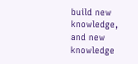build new knowledge, and new knowledge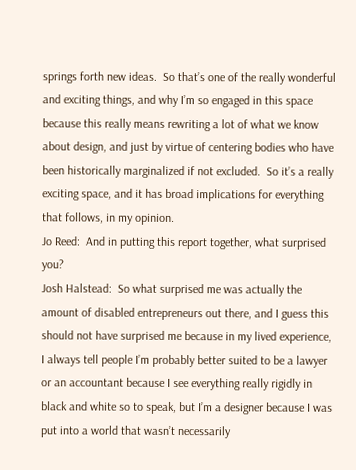springs forth new ideas.  So that’s one of the really wonderful and exciting things, and why I’m so engaged in this space because this really means rewriting a lot of what we know about design, and just by virtue of centering bodies who have been historically marginalized if not excluded.  So it’s a really exciting space, and it has broad implications for everything that follows, in my opinion.
Jo Reed:  And in putting this report together, what surprised you?
Josh Halstead:  So what surprised me was actually the amount of disabled entrepreneurs out there, and I guess this should not have surprised me because in my lived experience, I always tell people I’m probably better suited to be a lawyer or an accountant because I see everything really rigidly in black and white so to speak, but I’m a designer because I was put into a world that wasn’t necessarily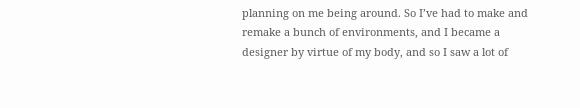planning on me being around. So I’ve had to make and remake a bunch of environments, and I became a designer by virtue of my body, and so I saw a lot of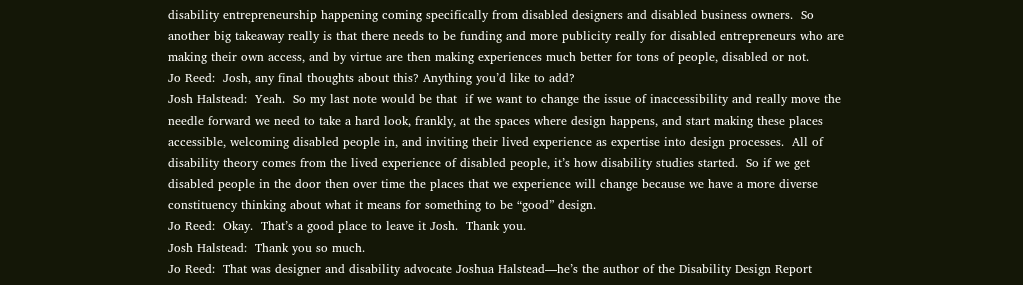disability entrepreneurship happening coming specifically from disabled designers and disabled business owners.  So another big takeaway really is that there needs to be funding and more publicity really for disabled entrepreneurs who are making their own access, and by virtue are then making experiences much better for tons of people, disabled or not.
Jo Reed:  Josh, any final thoughts about this? Anything you’d like to add?
Josh Halstead:  Yeah.  So my last note would be that  if we want to change the issue of inaccessibility and really move the needle forward we need to take a hard look, frankly, at the spaces where design happens, and start making these places accessible, welcoming disabled people in, and inviting their lived experience as expertise into design processes.  All of disability theory comes from the lived experience of disabled people, it’s how disability studies started.  So if we get disabled people in the door then over time the places that we experience will change because we have a more diverse constituency thinking about what it means for something to be “good” design.
Jo Reed:  Okay.  That’s a good place to leave it Josh.  Thank you.
Josh Halstead:  Thank you so much.
Jo Reed:  That was designer and disability advocate Joshua Halstead—he’s the author of the Disability Design Report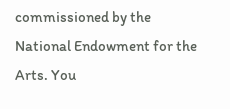commissioned by the National Endowment for the Arts. You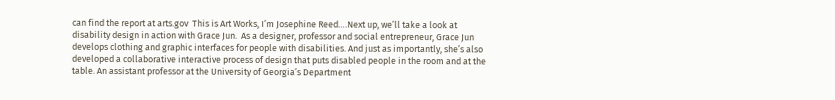can find the report at arts.gov  This is Art Works, I’m Josephine Reed….Next up, we’ll take a look at disability design in action with Grace Jun.  As a designer, professor and social entrepreneur, Grace Jun develops clothing and graphic interfaces for people with disabilities. And just as importantly, she’s also developed a collaborative interactive process of design that puts disabled people in the room and at the table. An assistant professor at the University of Georgia’s Department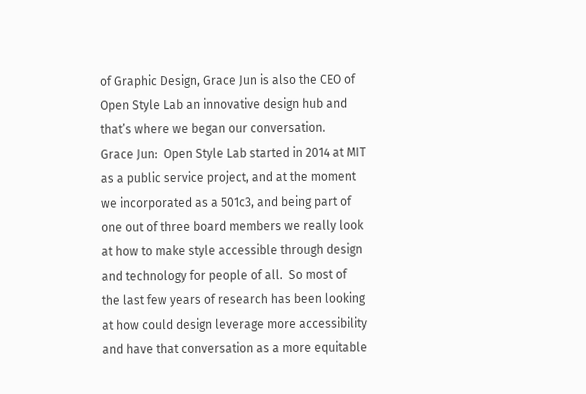of Graphic Design, Grace Jun is also the CEO of Open Style Lab an innovative design hub and that’s where we began our conversation.
Grace Jun:  Open Style Lab started in 2014 at MIT as a public service project, and at the moment we incorporated as a 501c3, and being part of one out of three board members we really look at how to make style accessible through design and technology for people of all.  So most of the last few years of research has been looking at how could design leverage more accessibility and have that conversation as a more equitable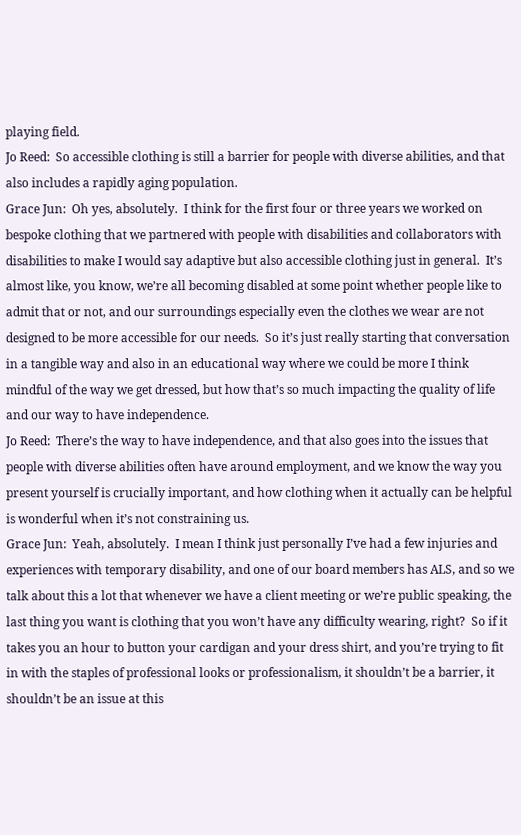playing field.
Jo Reed:  So accessible clothing is still a barrier for people with diverse abilities, and that also includes a rapidly aging population.
Grace Jun:  Oh yes, absolutely.  I think for the first four or three years we worked on bespoke clothing that we partnered with people with disabilities and collaborators with disabilities to make I would say adaptive but also accessible clothing just in general.  It’s almost like, you know, we’re all becoming disabled at some point whether people like to admit that or not, and our surroundings especially even the clothes we wear are not designed to be more accessible for our needs.  So it’s just really starting that conversation in a tangible way and also in an educational way where we could be more I think mindful of the way we get dressed, but how that’s so much impacting the quality of life and our way to have independence.
Jo Reed:  There’s the way to have independence, and that also goes into the issues that people with diverse abilities often have around employment, and we know the way you present yourself is crucially important, and how clothing when it actually can be helpful is wonderful when it’s not constraining us.
Grace Jun:  Yeah, absolutely.  I mean I think just personally I’ve had a few injuries and experiences with temporary disability, and one of our board members has ALS, and so we talk about this a lot that whenever we have a client meeting or we’re public speaking, the last thing you want is clothing that you won’t have any difficulty wearing, right?  So if it takes you an hour to button your cardigan and your dress shirt, and you’re trying to fit in with the staples of professional looks or professionalism, it shouldn’t be a barrier, it shouldn’t be an issue at this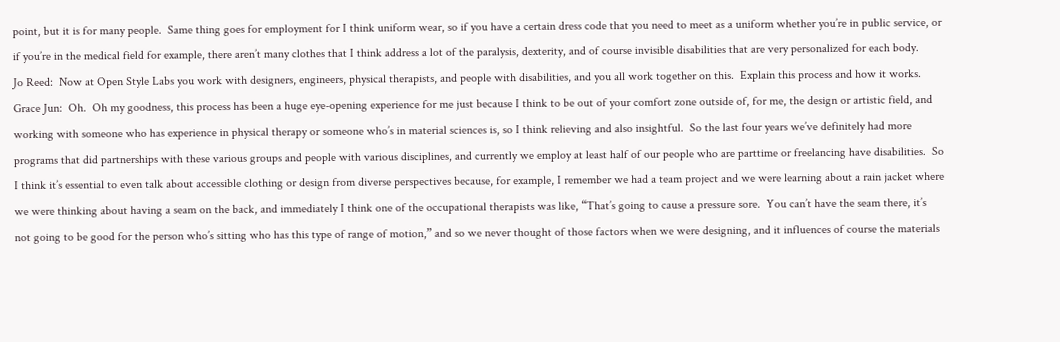point, but it is for many people.  Same thing goes for employment for I think uniform wear, so if you have a certain dress code that you need to meet as a uniform whether you’re in public service, or if you’re in the medical field for example, there aren’t many clothes that I think address a lot of the paralysis, dexterity, and of course invisible disabilities that are very personalized for each body.
Jo Reed:  Now at Open Style Labs you work with designers, engineers, physical therapists, and people with disabilities, and you all work together on this.  Explain this process and how it works.
Grace Jun:  Oh.  Oh my goodness, this process has been a huge eye-opening experience for me just because I think to be out of your comfort zone outside of, for me, the design or artistic field, and working with someone who has experience in physical therapy or someone who’s in material sciences is, so I think relieving and also insightful.  So the last four years we’ve definitely had more programs that did partnerships with these various groups and people with various disciplines, and currently we employ at least half of our people who are parttime or freelancing have disabilities.  So I think it’s essential to even talk about accessible clothing or design from diverse perspectives because, for example, I remember we had a team project and we were learning about a rain jacket where we were thinking about having a seam on the back, and immediately I think one of the occupational therapists was like, “That’s going to cause a pressure sore.  You can’t have the seam there, it’s not going to be good for the person who’s sitting who has this type of range of motion,” and so we never thought of those factors when we were designing, and it influences of course the materials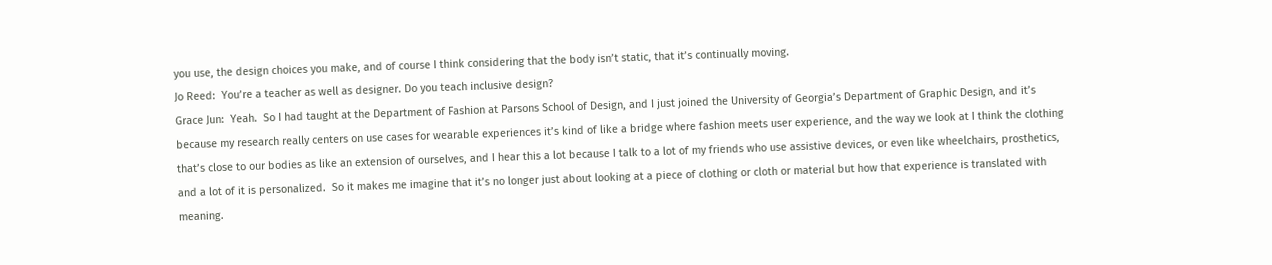you use, the design choices you make, and of course I think considering that the body isn’t static, that it’s continually moving.
Jo Reed:  You’re a teacher as well as designer. Do you teach inclusive design?
Grace Jun:  Yeah.  So I had taught at the Department of Fashion at Parsons School of Design, and I just joined the University of Georgia’s Department of Graphic Design, and it’s because my research really centers on use cases for wearable experiences it’s kind of like a bridge where fashion meets user experience, and the way we look at I think the clothing that’s close to our bodies as like an extension of ourselves, and I hear this a lot because I talk to a lot of my friends who use assistive devices, or even like wheelchairs, prosthetics, and a lot of it is personalized.  So it makes me imagine that it’s no longer just about looking at a piece of clothing or cloth or material but how that experience is translated with meaning.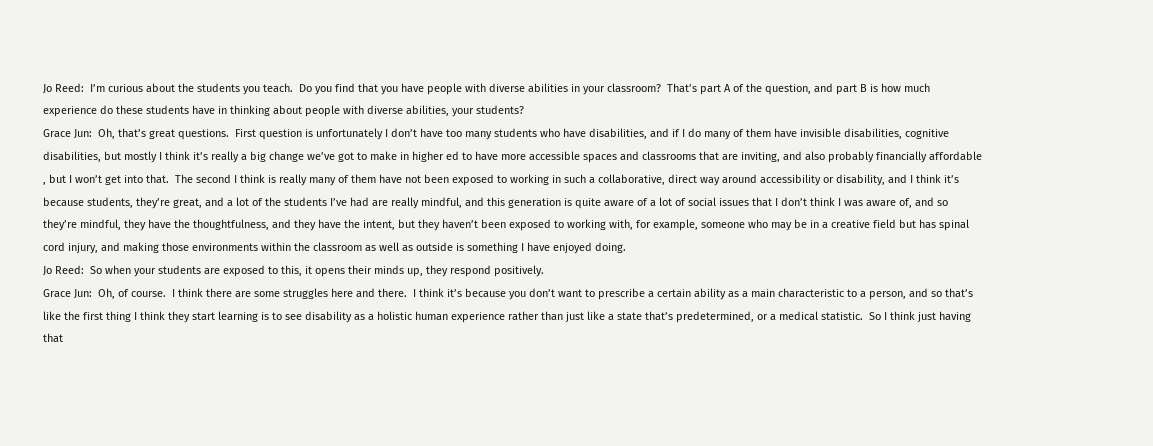Jo Reed:  I’m curious about the students you teach.  Do you find that you have people with diverse abilities in your classroom?  That’s part A of the question, and part B is how much experience do these students have in thinking about people with diverse abilities, your students?
Grace Jun:  Oh, that’s great questions.  First question is unfortunately I don’t have too many students who have disabilities, and if I do many of them have invisible disabilities, cognitive disabilities, but mostly I think it’s really a big change we’ve got to make in higher ed to have more accessible spaces and classrooms that are inviting, and also probably financially affordable , but I won’t get into that.  The second I think is really many of them have not been exposed to working in such a collaborative, direct way around accessibility or disability, and I think it’s because students, they’re great, and a lot of the students I’ve had are really mindful, and this generation is quite aware of a lot of social issues that I don’t think I was aware of, and so they’re mindful, they have the thoughtfulness, and they have the intent, but they haven’t been exposed to working with, for example, someone who may be in a creative field but has spinal cord injury, and making those environments within the classroom as well as outside is something I have enjoyed doing.
Jo Reed:  So when your students are exposed to this, it opens their minds up, they respond positively.
Grace Jun:  Oh, of course.  I think there are some struggles here and there.  I think it’s because you don’t want to prescribe a certain ability as a main characteristic to a person, and so that’s like the first thing I think they start learning is to see disability as a holistic human experience rather than just like a state that’s predetermined, or a medical statistic.  So I think just having that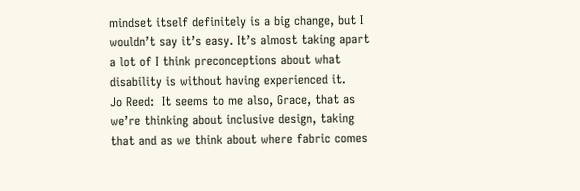mindset itself definitely is a big change, but I wouldn’t say it’s easy. It’s almost taking apart a lot of I think preconceptions about what disability is without having experienced it.
Jo Reed:  It seems to me also, Grace, that as we’re thinking about inclusive design, taking that and as we think about where fabric comes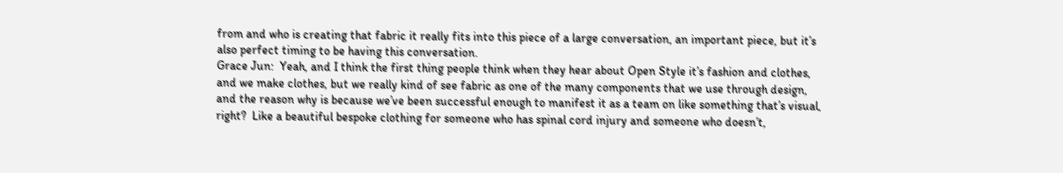from and who is creating that fabric it really fits into this piece of a large conversation, an important piece, but it’s also perfect timing to be having this conversation.
Grace Jun:  Yeah, and I think the first thing people think when they hear about Open Style it’s fashion and clothes, and we make clothes, but we really kind of see fabric as one of the many components that we use through design, and the reason why is because we’ve been successful enough to manifest it as a team on like something that’s visual, right?  Like a beautiful bespoke clothing for someone who has spinal cord injury and someone who doesn’t,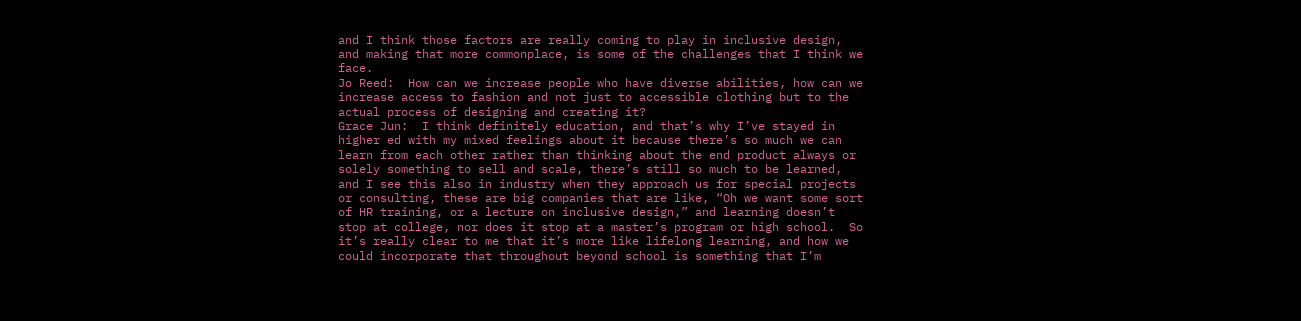and I think those factors are really coming to play in inclusive design, and making that more commonplace, is some of the challenges that I think we face.
Jo Reed:  How can we increase people who have diverse abilities, how can we increase access to fashion and not just to accessible clothing but to the actual process of designing and creating it?
Grace Jun:  I think definitely education, and that’s why I’ve stayed in higher ed with my mixed feelings about it because there’s so much we can learn from each other rather than thinking about the end product always or solely something to sell and scale, there’s still so much to be learned, and I see this also in industry when they approach us for special projects or consulting, these are big companies that are like, “Oh we want some sort of HR training, or a lecture on inclusive design,” and learning doesn’t stop at college, nor does it stop at a master’s program or high school.  So it’s really clear to me that it’s more like lifelong learning, and how we could incorporate that throughout beyond school is something that I’m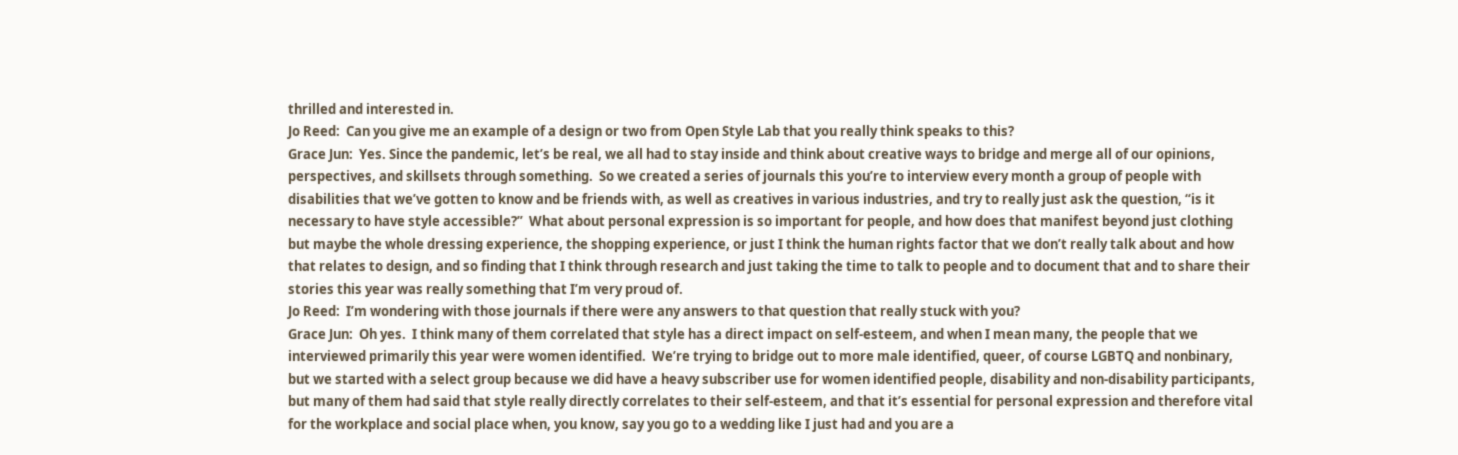thrilled and interested in.
Jo Reed:  Can you give me an example of a design or two from Open Style Lab that you really think speaks to this?
Grace Jun:  Yes. Since the pandemic, let’s be real, we all had to stay inside and think about creative ways to bridge and merge all of our opinions, perspectives, and skillsets through something.  So we created a series of journals this you’re to interview every month a group of people with disabilities that we’ve gotten to know and be friends with, as well as creatives in various industries, and try to really just ask the question, “is it necessary to have style accessible?”  What about personal expression is so important for people, and how does that manifest beyond just clothing but maybe the whole dressing experience, the shopping experience, or just I think the human rights factor that we don’t really talk about and how that relates to design, and so finding that I think through research and just taking the time to talk to people and to document that and to share their stories this year was really something that I’m very proud of.
Jo Reed:  I’m wondering with those journals if there were any answers to that question that really stuck with you?
Grace Jun:  Oh yes.  I think many of them correlated that style has a direct impact on self-esteem, and when I mean many, the people that we interviewed primarily this year were women identified.  We’re trying to bridge out to more male identified, queer, of course LGBTQ and nonbinary, but we started with a select group because we did have a heavy subscriber use for women identified people, disability and non-disability participants, but many of them had said that style really directly correlates to their self-esteem, and that it’s essential for personal expression and therefore vital for the workplace and social place when, you know, say you go to a wedding like I just had and you are a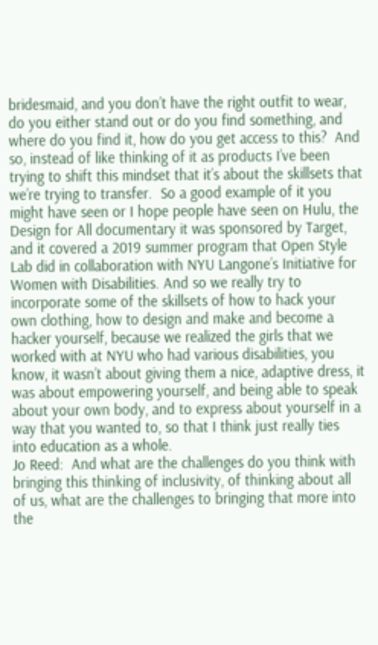bridesmaid, and you don’t have the right outfit to wear, do you either stand out or do you find something, and where do you find it, how do you get access to this?  And so, instead of like thinking of it as products I’ve been trying to shift this mindset that it’s about the skillsets that we’re trying to transfer.  So a good example of it you might have seen or I hope people have seen on Hulu, the Design for All documentary it was sponsored by Target, and it covered a 2019 summer program that Open Style Lab did in collaboration with NYU Langone’s Initiative for Women with Disabilities. And so we really try to incorporate some of the skillsets of how to hack your own clothing, how to design and make and become a hacker yourself, because we realized the girls that we worked with at NYU who had various disabilities, you know, it wasn’t about giving them a nice, adaptive dress, it was about empowering yourself, and being able to speak about your own body, and to express about yourself in a way that you wanted to, so that I think just really ties into education as a whole.
Jo Reed:  And what are the challenges do you think with bringing this thinking of inclusivity, of thinking about all of us, what are the challenges to bringing that more into the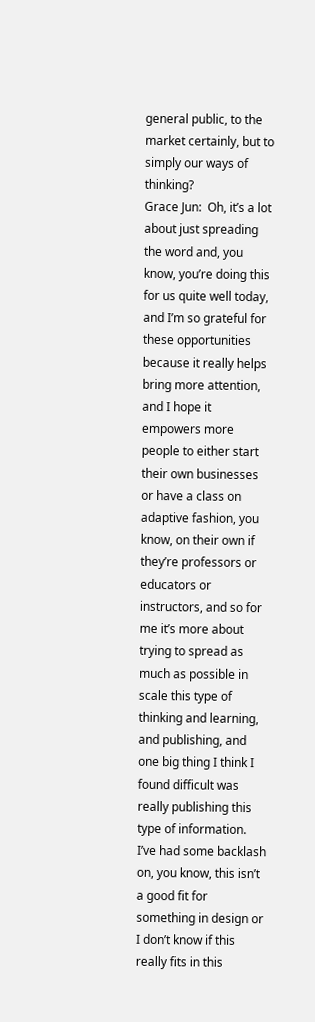general public, to the market certainly, but to simply our ways of thinking?
Grace Jun:  Oh, it’s a lot about just spreading the word and, you know, you’re doing this for us quite well today, and I’m so grateful for these opportunities because it really helps bring more attention, and I hope it empowers more people to either start their own businesses or have a class on adaptive fashion, you know, on their own if they’re professors or educators or instructors, and so for me it’s more about trying to spread as much as possible in scale this type of thinking and learning, and publishing, and one big thing I think I found difficult was really publishing this type of information.  I’ve had some backlash on, you know, this isn’t a good fit for something in design or I don’t know if this really fits in this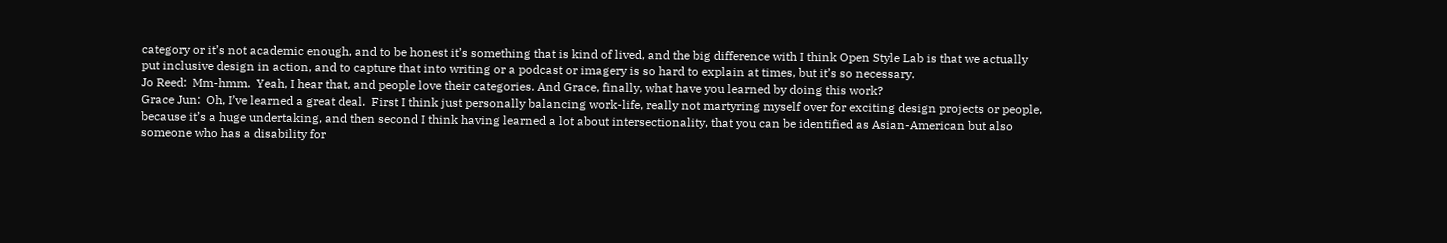category or it’s not academic enough, and to be honest it’s something that is kind of lived, and the big difference with I think Open Style Lab is that we actually put inclusive design in action, and to capture that into writing or a podcast or imagery is so hard to explain at times, but it’s so necessary.
Jo Reed:  Mm-hmm.  Yeah, I hear that, and people love their categories. And Grace, finally, what have you learned by doing this work?
Grace Jun:  Oh, I’ve learned a great deal.  First I think just personally balancing work-life, really not martyring myself over for exciting design projects or people, because it’s a huge undertaking, and then second I think having learned a lot about intersectionality, that you can be identified as Asian-American but also someone who has a disability for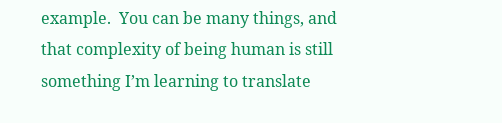example.  You can be many things, and that complexity of being human is still something I’m learning to translate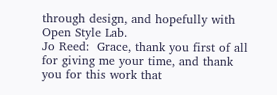through design, and hopefully with Open Style Lab.
Jo Reed:  Grace, thank you first of all for giving me your time, and thank you for this work that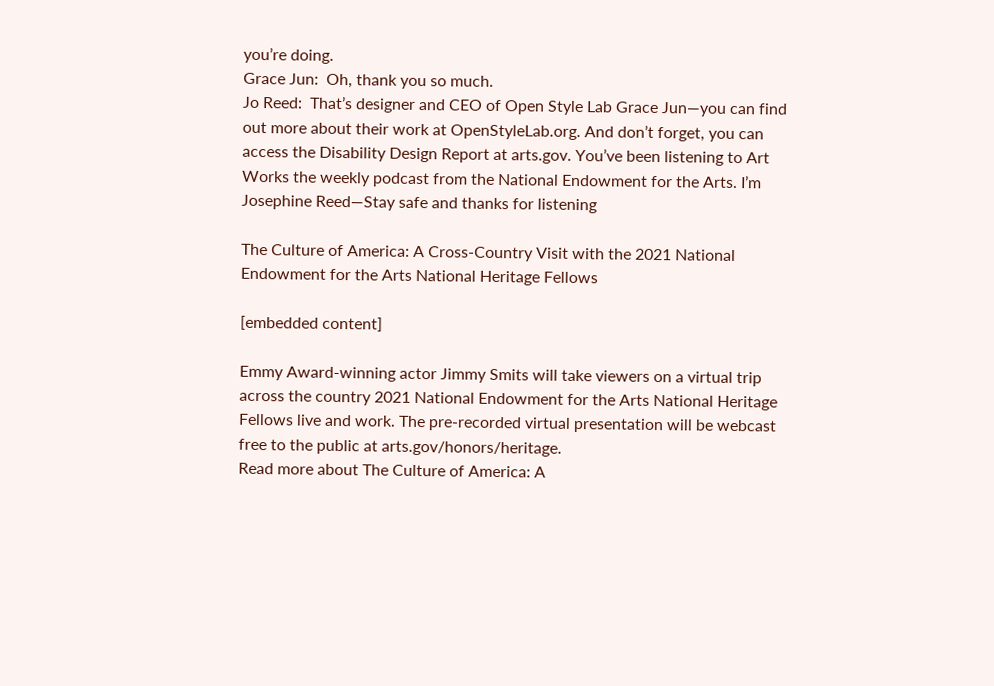you’re doing.
Grace Jun:  Oh, thank you so much.
Jo Reed:  That’s designer and CEO of Open Style Lab Grace Jun—you can find out more about their work at OpenStyleLab.org. And don’t forget, you can access the Disability Design Report at arts.gov. You’ve been listening to Art Works the weekly podcast from the National Endowment for the Arts. I’m Josephine Reed—Stay safe and thanks for listening

The Culture of America: A Cross-Country Visit with the 2021 National Endowment for the Arts National Heritage Fellows

[embedded content]

Emmy Award-winning actor Jimmy Smits will take viewers on a virtual trip across the country 2021 National Endowment for the Arts National Heritage Fellows live and work. The pre-recorded virtual presentation will be webcast free to the public at arts.gov/honors/heritage.
Read more about The Culture of America: A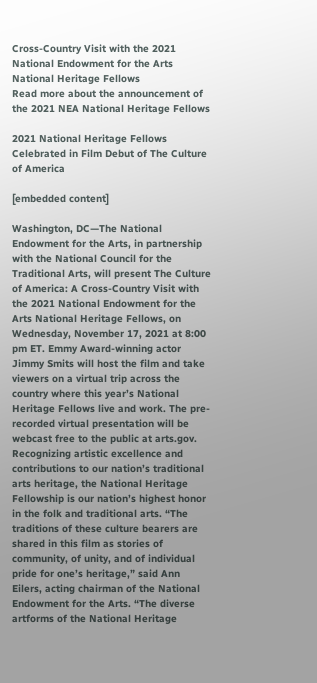Cross-Country Visit with the 2021 National Endowment for the Arts National Heritage Fellows
Read more about the announcement of the 2021 NEA National Heritage Fellows

2021 National Heritage Fellows Celebrated in Film Debut of The Culture of America

[embedded content]

Washington, DC—The National Endowment for the Arts, in partnership with the National Council for the Traditional Arts, will present The Culture of America: A Cross-Country Visit with the 2021 National Endowment for the Arts National Heritage Fellows, on Wednesday, November 17, 2021 at 8:00 pm ET. Emmy Award-winning actor Jimmy Smits will host the film and take viewers on a virtual trip across the country where this year’s National Heritage Fellows live and work. The pre-recorded virtual presentation will be webcast free to the public at arts.gov.
Recognizing artistic excellence and contributions to our nation’s traditional arts heritage, the National Heritage Fellowship is our nation’s highest honor in the folk and traditional arts. “The traditions of these culture bearers are shared in this film as stories of community, of unity, and of individual pride for one’s heritage,” said Ann Eilers, acting chairman of the National Endowment for the Arts. “The diverse artforms of the National Heritage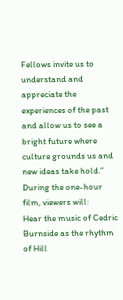Fellows invite us to understand and appreciate the experiences of the past and allow us to see a bright future where culture grounds us and new ideas take hold.”
During the one-hour film, viewers will:
Hear the music of Cedric Burnside as the rhythm of Hill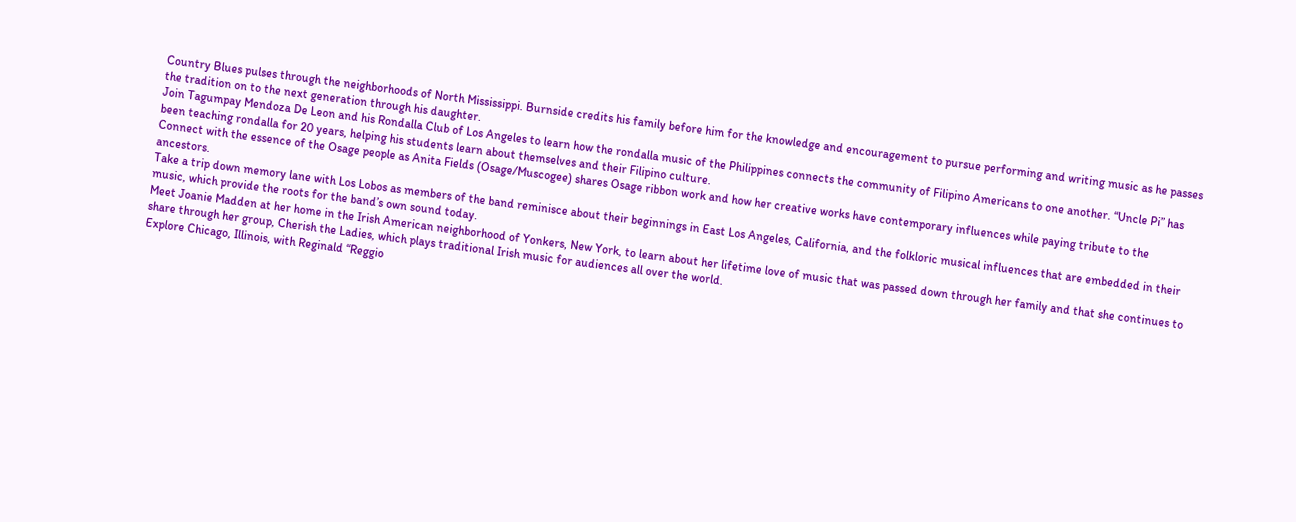Country Blues pulses through the neighborhoods of North Mississippi. Burnside credits his family before him for the knowledge and encouragement to pursue performing and writing music as he passes the tradition on to the next generation through his daughter.
Join Tagumpay Mendoza De Leon and his Rondalla Club of Los Angeles to learn how the rondalla music of the Philippines connects the community of Filipino Americans to one another. “Uncle Pi” has been teaching rondalla for 20 years, helping his students learn about themselves and their Filipino culture.
Connect with the essence of the Osage people as Anita Fields (Osage/Muscogee) shares Osage ribbon work and how her creative works have contemporary influences while paying tribute to the ancestors.
Take a trip down memory lane with Los Lobos as members of the band reminisce about their beginnings in East Los Angeles, California, and the folkloric musical influences that are embedded in their music, which provide the roots for the band’s own sound today.
Meet Joanie Madden at her home in the Irish American neighborhood of Yonkers, New York, to learn about her lifetime love of music that was passed down through her family and that she continues to share through her group, Cherish the Ladies, which plays traditional Irish music for audiences all over the world.
Explore Chicago, Illinois, with Reginald “Reggio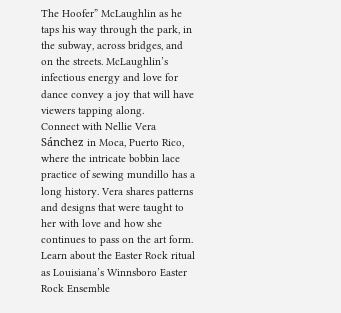The Hoofer” McLaughlin as he taps his way through the park, in the subway, across bridges, and on the streets. McLaughlin’s infectious energy and love for dance convey a joy that will have viewers tapping along.
Connect with Nellie Vera Sánchez in Moca, Puerto Rico, where the intricate bobbin lace practice of sewing mundillo has a long history. Vera shares patterns and designs that were taught to her with love and how she continues to pass on the art form.
Learn about the Easter Rock ritual as Louisiana’s Winnsboro Easter Rock Ensemble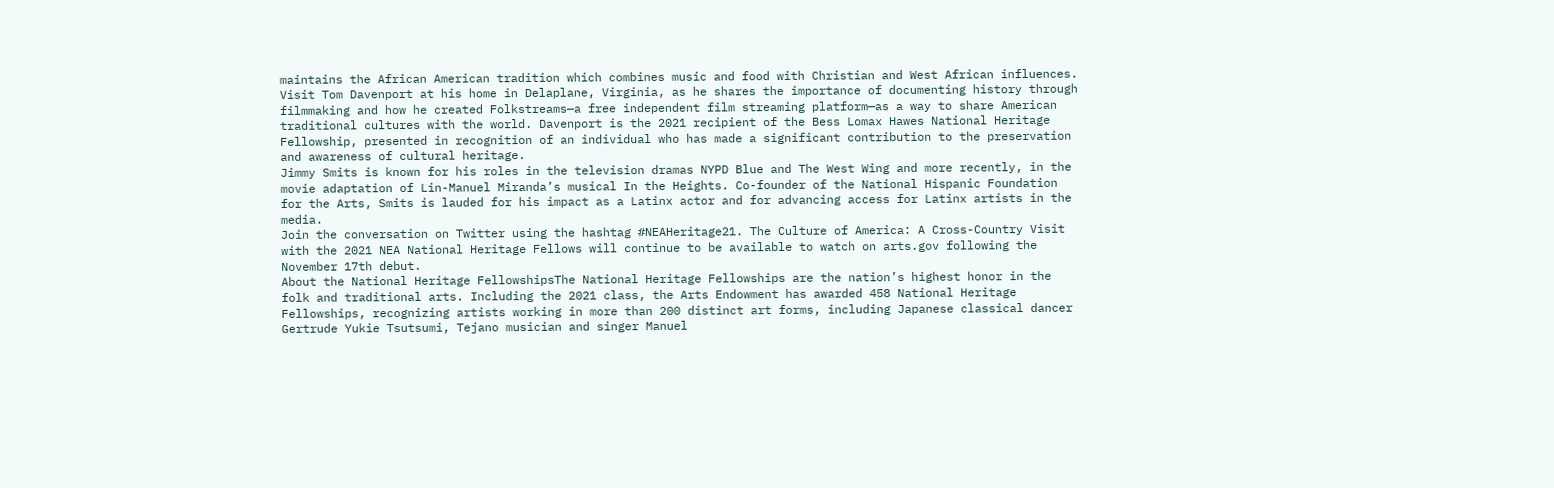maintains the African American tradition which combines music and food with Christian and West African influences.
Visit Tom Davenport at his home in Delaplane, Virginia, as he shares the importance of documenting history through filmmaking and how he created Folkstreams—a free independent film streaming platform—as a way to share American traditional cultures with the world. Davenport is the 2021 recipient of the Bess Lomax Hawes National Heritage Fellowship, presented in recognition of an individual who has made a significant contribution to the preservation and awareness of cultural heritage.
Jimmy Smits is known for his roles in the television dramas NYPD Blue and The West Wing and more recently, in the movie adaptation of Lin-Manuel Miranda’s musical In the Heights. Co-founder of the National Hispanic Foundation for the Arts, Smits is lauded for his impact as a Latinx actor and for advancing access for Latinx artists in the media.
Join the conversation on Twitter using the hashtag #NEAHeritage21. The Culture of America: A Cross-Country Visit with the 2021 NEA National Heritage Fellows will continue to be available to watch on arts.gov following the November 17th debut.
About the National Heritage FellowshipsThe National Heritage Fellowships are the nation’s highest honor in the folk and traditional arts. Including the 2021 class, the Arts Endowment has awarded 458 National Heritage Fellowships, recognizing artists working in more than 200 distinct art forms, including Japanese classical dancer Gertrude Yukie Tsutsumi, Tejano musician and singer Manuel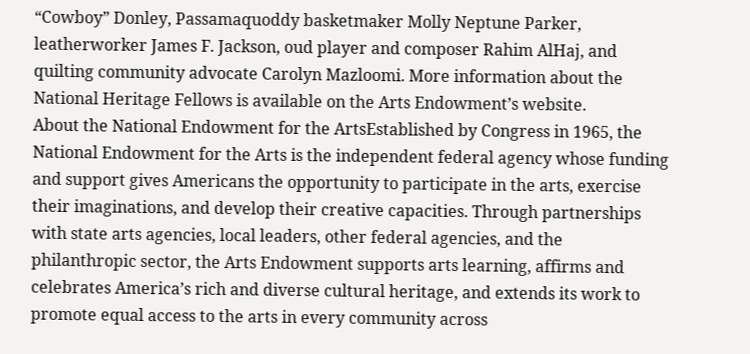“Cowboy” Donley, Passamaquoddy basketmaker Molly Neptune Parker, leatherworker James F. Jackson, oud player and composer Rahim AlHaj, and quilting community advocate Carolyn Mazloomi. More information about the National Heritage Fellows is available on the Arts Endowment’s website.
About the National Endowment for the ArtsEstablished by Congress in 1965, the National Endowment for the Arts is the independent federal agency whose funding and support gives Americans the opportunity to participate in the arts, exercise their imaginations, and develop their creative capacities. Through partnerships with state arts agencies, local leaders, other federal agencies, and the philanthropic sector, the Arts Endowment supports arts learning, affirms and celebrates America’s rich and diverse cultural heritage, and extends its work to promote equal access to the arts in every community across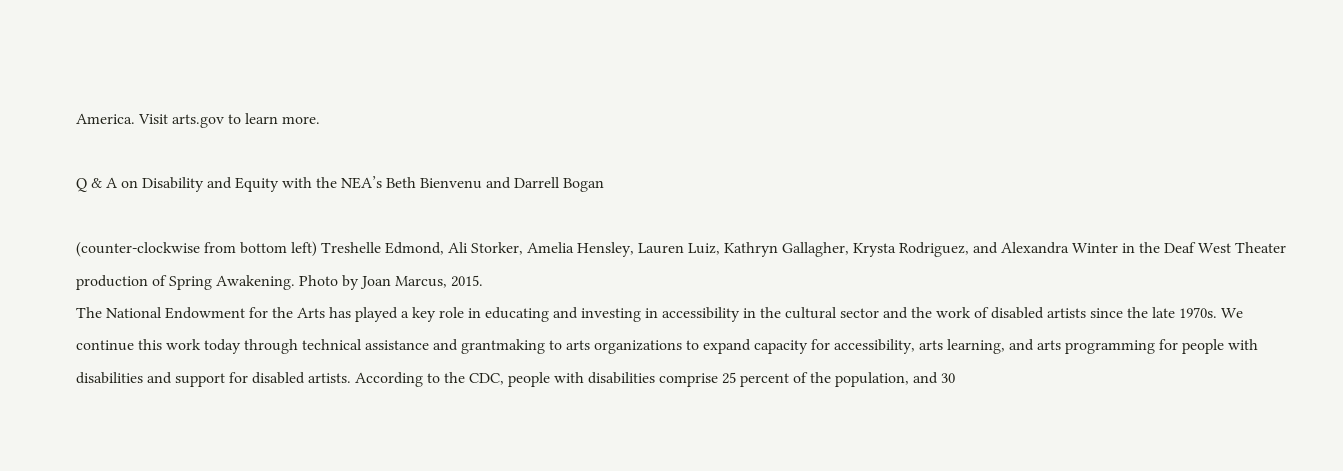America. Visit arts.gov to learn more.

Q & A on Disability and Equity with the NEA’s Beth Bienvenu and Darrell Bogan

(counter-clockwise from bottom left) Treshelle Edmond, Ali Storker, Amelia Hensley, Lauren Luiz, Kathryn Gallagher, Krysta Rodriguez, and Alexandra Winter in the Deaf West Theater production of Spring Awakening. Photo by Joan Marcus, 2015.
The National Endowment for the Arts has played a key role in educating and investing in accessibility in the cultural sector and the work of disabled artists since the late 1970s. We continue this work today through technical assistance and grantmaking to arts organizations to expand capacity for accessibility, arts learning, and arts programming for people with disabilities and support for disabled artists. According to the CDC, people with disabilities comprise 25 percent of the population, and 30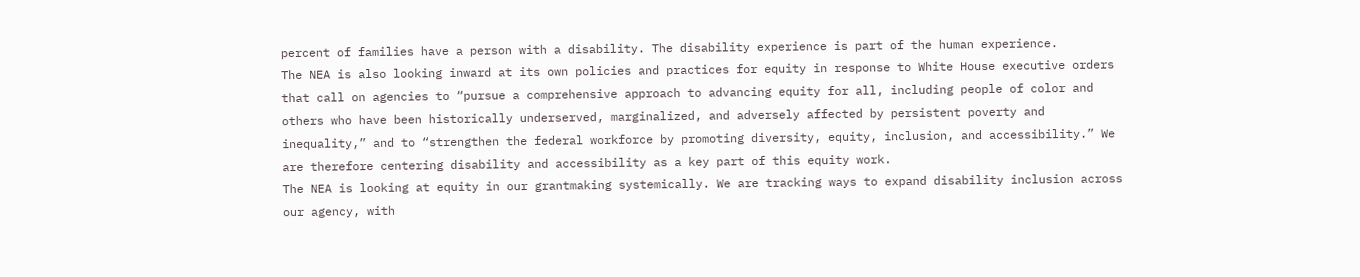percent of families have a person with a disability. The disability experience is part of the human experience.
The NEA is also looking inward at its own policies and practices for equity in response to White House executive orders that call on agencies to “pursue a comprehensive approach to advancing equity for all, including people of color and others who have been historically underserved, marginalized, and adversely affected by persistent poverty and inequality,” and to “strengthen the federal workforce by promoting diversity, equity, inclusion, and accessibility.” We are therefore centering disability and accessibility as a key part of this equity work.
The NEA is looking at equity in our grantmaking systemically. We are tracking ways to expand disability inclusion across our agency, with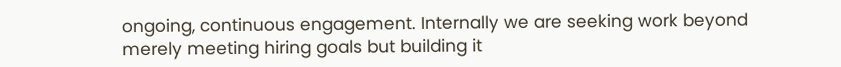ongoing, continuous engagement. Internally we are seeking work beyond merely meeting hiring goals but building it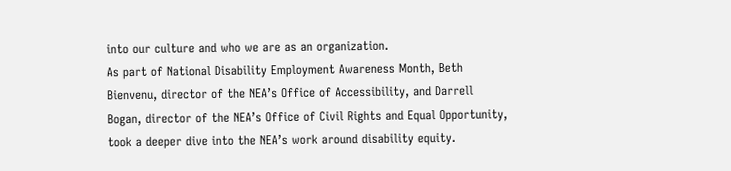into our culture and who we are as an organization.
As part of National Disability Employment Awareness Month, Beth Bienvenu, director of the NEA’s Office of Accessibility, and Darrell Bogan, director of the NEA’s Office of Civil Rights and Equal Opportunity, took a deeper dive into the NEA’s work around disability equity.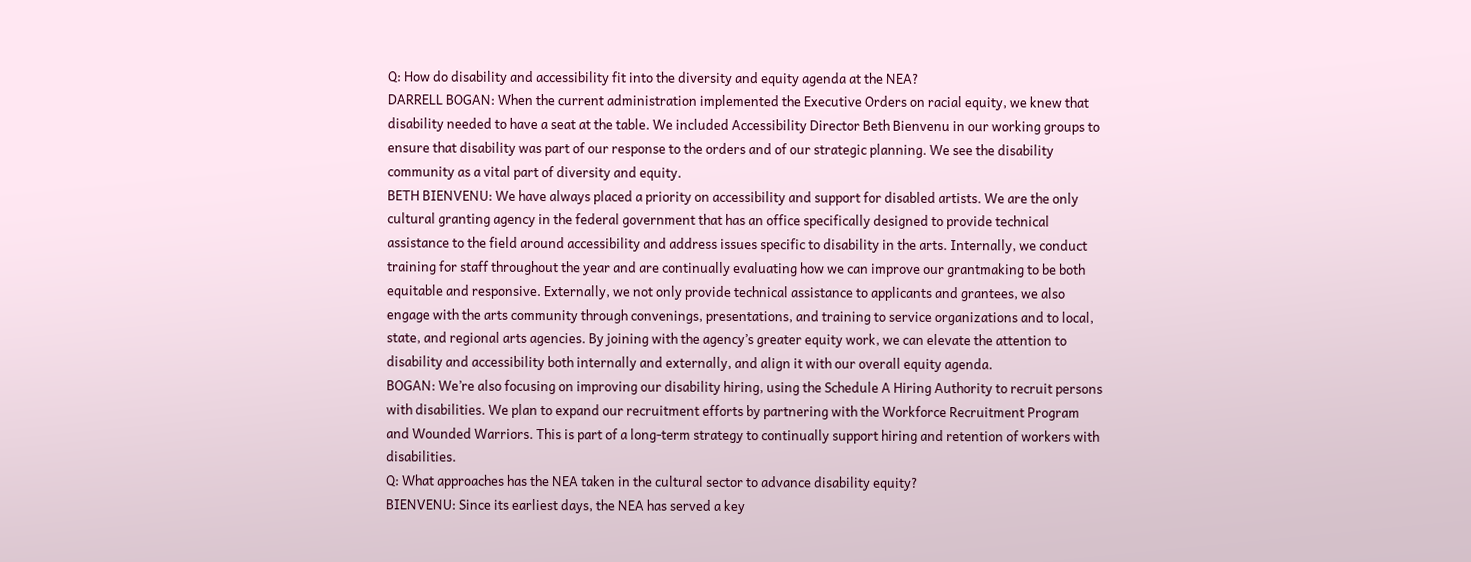Q: How do disability and accessibility fit into the diversity and equity agenda at the NEA?
DARRELL BOGAN: When the current administration implemented the Executive Orders on racial equity, we knew that disability needed to have a seat at the table. We included Accessibility Director Beth Bienvenu in our working groups to ensure that disability was part of our response to the orders and of our strategic planning. We see the disability community as a vital part of diversity and equity.
BETH BIENVENU: We have always placed a priority on accessibility and support for disabled artists. We are the only cultural granting agency in the federal government that has an office specifically designed to provide technical assistance to the field around accessibility and address issues specific to disability in the arts. Internally, we conduct training for staff throughout the year and are continually evaluating how we can improve our grantmaking to be both equitable and responsive. Externally, we not only provide technical assistance to applicants and grantees, we also engage with the arts community through convenings, presentations, and training to service organizations and to local, state, and regional arts agencies. By joining with the agency’s greater equity work, we can elevate the attention to disability and accessibility both internally and externally, and align it with our overall equity agenda.
BOGAN: We’re also focusing on improving our disability hiring, using the Schedule A Hiring Authority to recruit persons with disabilities. We plan to expand our recruitment efforts by partnering with the Workforce Recruitment Program and Wounded Warriors. This is part of a long-term strategy to continually support hiring and retention of workers with disabilities.
Q: What approaches has the NEA taken in the cultural sector to advance disability equity?
BIENVENU: Since its earliest days, the NEA has served a key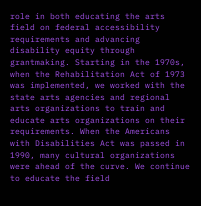role in both educating the arts field on federal accessibility requirements and advancing disability equity through grantmaking. Starting in the 1970s, when the Rehabilitation Act of 1973 was implemented, we worked with the state arts agencies and regional arts organizations to train and educate arts organizations on their requirements. When the Americans with Disabilities Act was passed in 1990, many cultural organizations were ahead of the curve. We continue to educate the field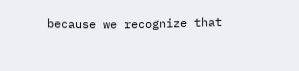because we recognize that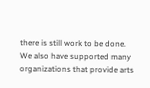there is still work to be done.
We also have supported many organizations that provide arts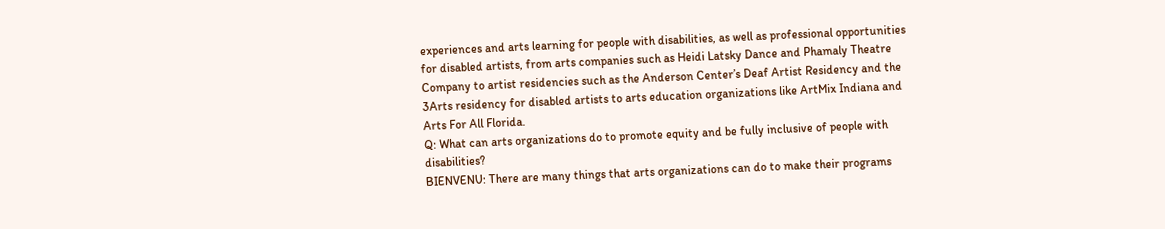experiences and arts learning for people with disabilities, as well as professional opportunities for disabled artists, from arts companies such as Heidi Latsky Dance and Phamaly Theatre Company to artist residencies such as the Anderson Center’s Deaf Artist Residency and the 3Arts residency for disabled artists to arts education organizations like ArtMix Indiana and Arts For All Florida.
Q: What can arts organizations do to promote equity and be fully inclusive of people with disabilities?
BIENVENU: There are many things that arts organizations can do to make their programs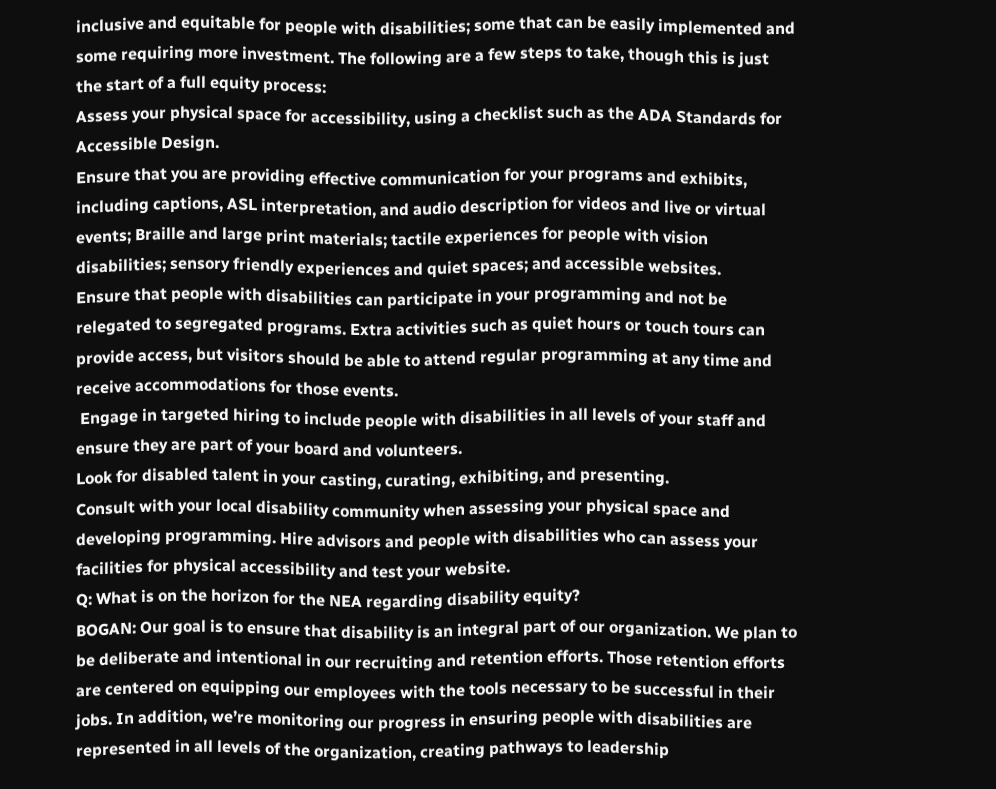inclusive and equitable for people with disabilities; some that can be easily implemented and some requiring more investment. The following are a few steps to take, though this is just the start of a full equity process:
Assess your physical space for accessibility, using a checklist such as the ADA Standards for Accessible Design.
Ensure that you are providing effective communication for your programs and exhibits, including captions, ASL interpretation, and audio description for videos and live or virtual events; Braille and large print materials; tactile experiences for people with vision disabilities; sensory friendly experiences and quiet spaces; and accessible websites.
Ensure that people with disabilities can participate in your programming and not be relegated to segregated programs. Extra activities such as quiet hours or touch tours can provide access, but visitors should be able to attend regular programming at any time and receive accommodations for those events.
 Engage in targeted hiring to include people with disabilities in all levels of your staff and ensure they are part of your board and volunteers.
Look for disabled talent in your casting, curating, exhibiting, and presenting.
Consult with your local disability community when assessing your physical space and developing programming. Hire advisors and people with disabilities who can assess your facilities for physical accessibility and test your website.
Q: What is on the horizon for the NEA regarding disability equity?
BOGAN: Our goal is to ensure that disability is an integral part of our organization. We plan to be deliberate and intentional in our recruiting and retention efforts. Those retention efforts are centered on equipping our employees with the tools necessary to be successful in their jobs. In addition, we’re monitoring our progress in ensuring people with disabilities are represented in all levels of the organization, creating pathways to leadership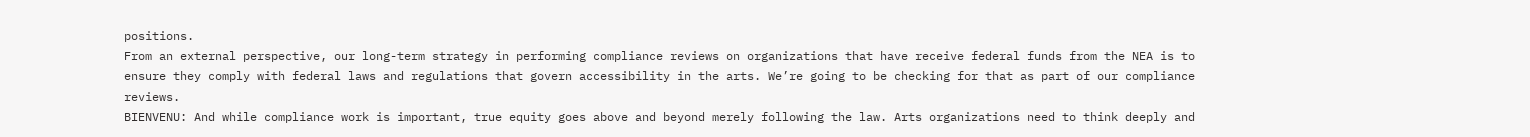positions.
From an external perspective, our long-term strategy in performing compliance reviews on organizations that have receive federal funds from the NEA is to ensure they comply with federal laws and regulations that govern accessibility in the arts. We’re going to be checking for that as part of our compliance reviews.
BIENVENU: And while compliance work is important, true equity goes above and beyond merely following the law. Arts organizations need to think deeply and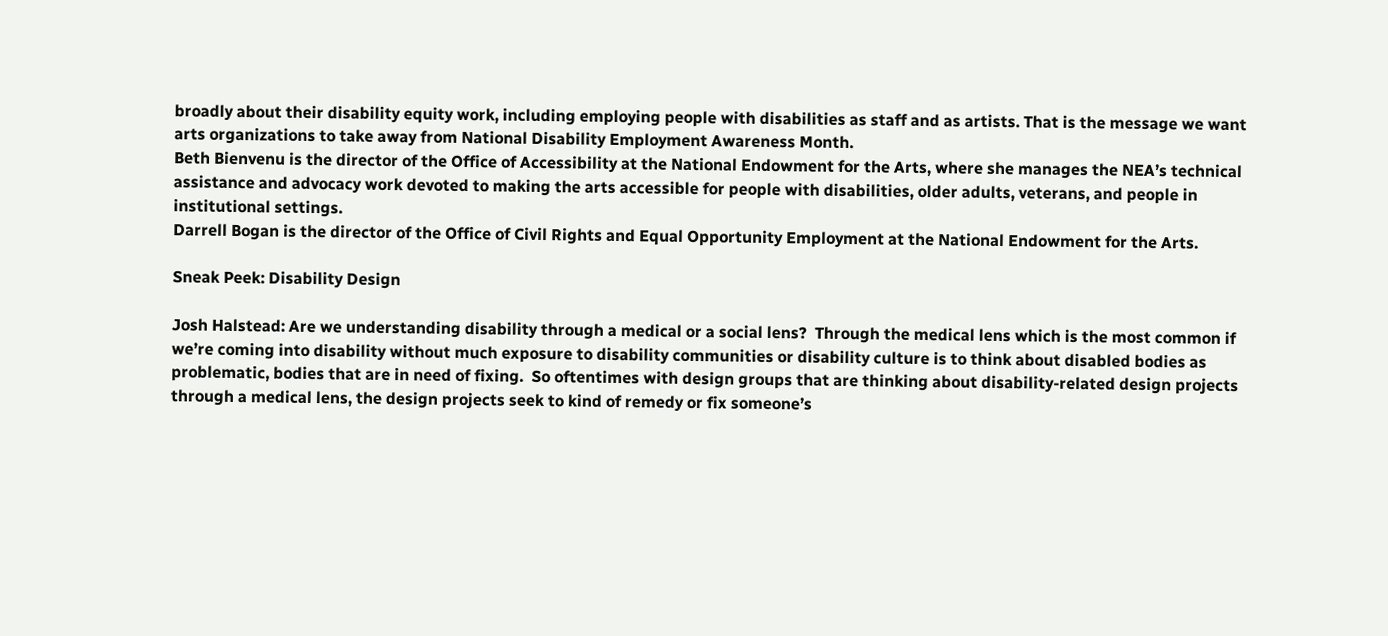broadly about their disability equity work, including employing people with disabilities as staff and as artists. That is the message we want arts organizations to take away from National Disability Employment Awareness Month.
Beth Bienvenu is the director of the Office of Accessibility at the National Endowment for the Arts, where she manages the NEA’s technical assistance and advocacy work devoted to making the arts accessible for people with disabilities, older adults, veterans, and people in institutional settings.
Darrell Bogan is the director of the Office of Civil Rights and Equal Opportunity Employment at the National Endowment for the Arts.

Sneak Peek: Disability Design

Josh Halstead: Are we understanding disability through a medical or a social lens?  Through the medical lens which is the most common if we’re coming into disability without much exposure to disability communities or disability culture is to think about disabled bodies as problematic, bodies that are in need of fixing.  So oftentimes with design groups that are thinking about disability-related design projects through a medical lens, the design projects seek to kind of remedy or fix someone’s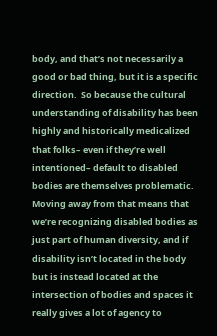body, and that’s not necessarily a good or bad thing, but it is a specific direction.  So because the cultural understanding of disability has been highly and historically medicalized that folks– even if they’re well intentioned– default to disabled bodies are themselves problematic. Moving away from that means that we’re recognizing disabled bodies as just part of human diversity, and if disability isn’t located in the body but is instead located at the intersection of bodies and spaces it really gives a lot of agency to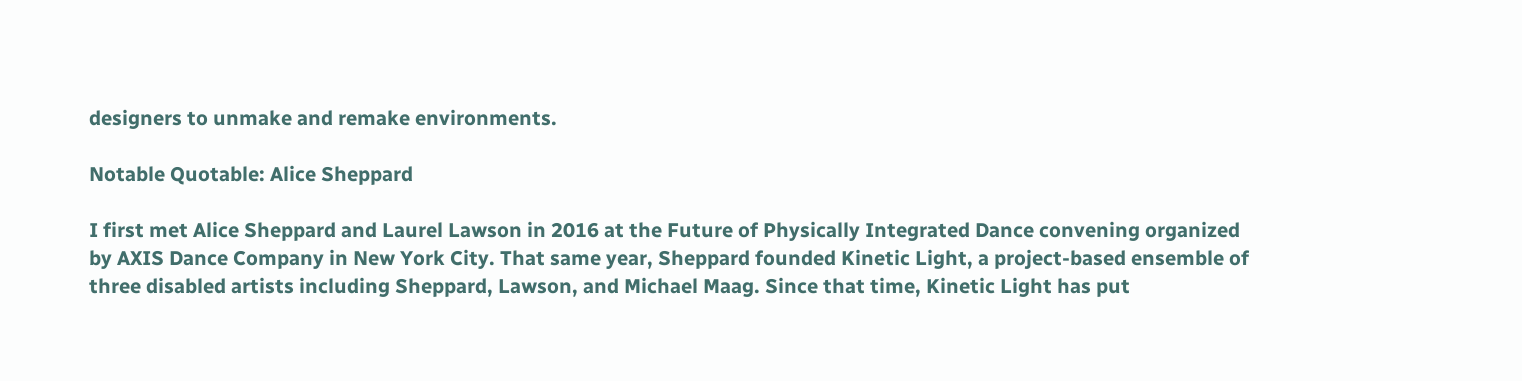designers to unmake and remake environments.

Notable Quotable: Alice Sheppard

I first met Alice Sheppard and Laurel Lawson in 2016 at the Future of Physically Integrated Dance convening organized by AXIS Dance Company in New York City. That same year, Sheppard founded Kinetic Light, a project-based ensemble of three disabled artists including Sheppard, Lawson, and Michael Maag. Since that time, Kinetic Light has put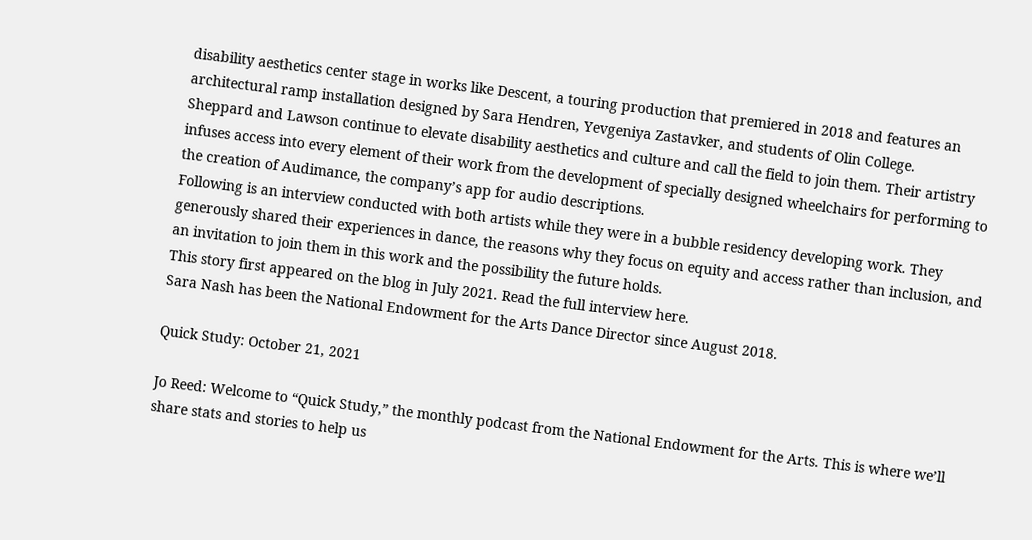disability aesthetics center stage in works like Descent, a touring production that premiered in 2018 and features an architectural ramp installation designed by Sara Hendren, Yevgeniya Zastavker, and students of Olin College.
Sheppard and Lawson continue to elevate disability aesthetics and culture and call the field to join them. Their artistry infuses access into every element of their work from the development of specially designed wheelchairs for performing to the creation of Audimance, the company’s app for audio descriptions.
Following is an interview conducted with both artists while they were in a bubble residency developing work. They generously shared their experiences in dance, the reasons why they focus on equity and access rather than inclusion, and an invitation to join them in this work and the possibility the future holds.
This story first appeared on the blog in July 2021. Read the full interview here.
Sara Nash has been the National Endowment for the Arts Dance Director since August 2018.

Quick Study: October 21, 2021

Jo Reed: Welcome to “Quick Study,” the monthly podcast from the National Endowment for the Arts. This is where we’ll share stats and stories to help us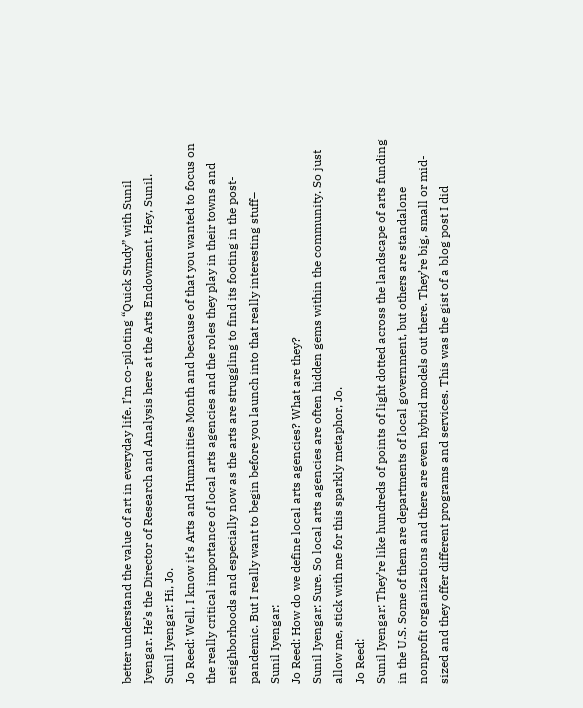better understand the value of art in everyday life. I’m co-piloting “Quick Study” with Sunil Iyengar. He’s the Director of Research and Analysis here at the Arts Endowment. Hey, Sunil.
Sunil Iyengar: Hi, Jo.
Jo Reed: Well, I know it’s Arts and Humanities Month and because of that you wanted to focus on the really critical importance of local arts agencies and the roles they play in their towns and neighborhoods and especially now as the arts are struggling to find its footing in the post-pandemic. But I really want to begin before you launch into that really interesting stuff–
Sunil Iyengar:
Jo Reed: How do we define local arts agencies? What are they?
Sunil Iyengar: Sure. So local arts agencies are often hidden gems within the community. So just allow me, stick with me for this sparkly metaphor, Jo.
Jo Reed:
Sunil Iyengar: They’re like hundreds of points of light dotted across the landscape of arts funding in the U.S. Some of them are departments of local government, but others are standalone nonprofit organizations and there are even hybrid models out there. They’re big, small or mid-sized and they offer different programs and services. This was the gist of a blog post I did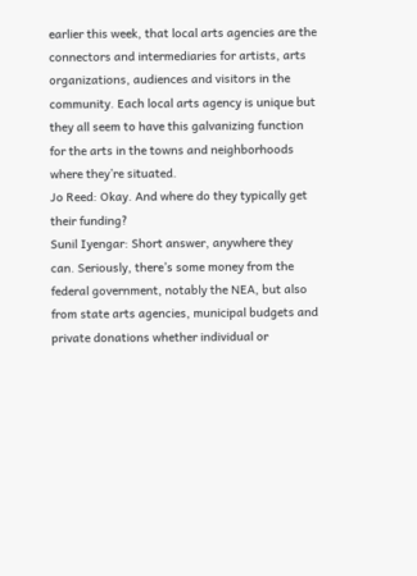earlier this week, that local arts agencies are the connectors and intermediaries for artists, arts organizations, audiences and visitors in the community. Each local arts agency is unique but they all seem to have this galvanizing function for the arts in the towns and neighborhoods where they’re situated.
Jo Reed: Okay. And where do they typically get their funding?
Sunil Iyengar: Short answer, anywhere they can. Seriously, there’s some money from the federal government, notably the NEA, but also from state arts agencies, municipal budgets and private donations whether individual or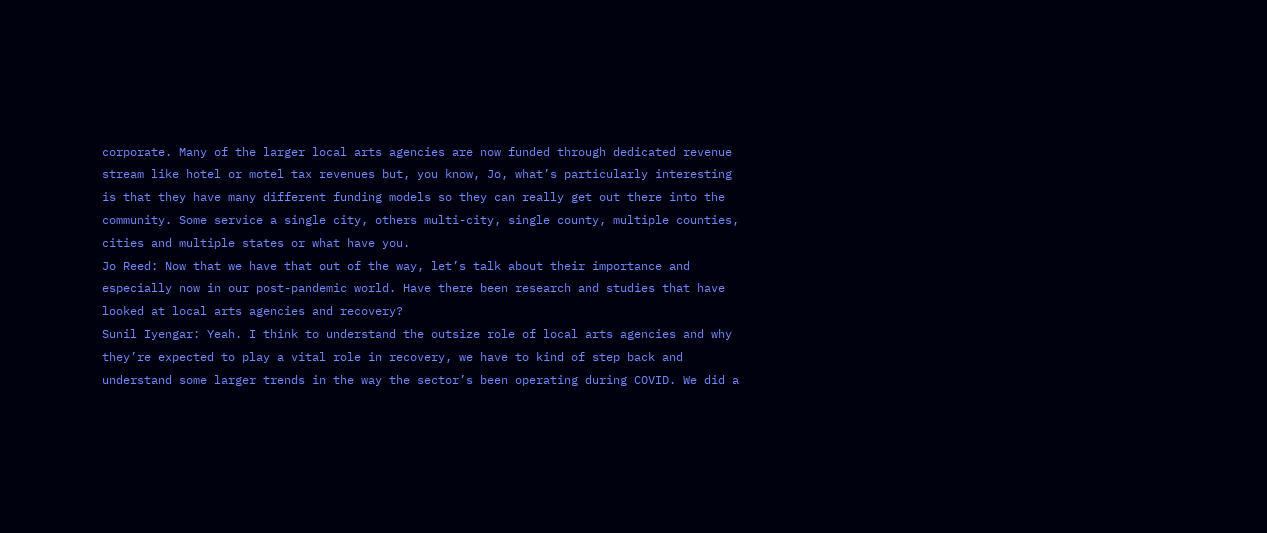corporate. Many of the larger local arts agencies are now funded through dedicated revenue stream like hotel or motel tax revenues but, you know, Jo, what’s particularly interesting is that they have many different funding models so they can really get out there into the community. Some service a single city, others multi-city, single county, multiple counties, cities and multiple states or what have you.
Jo Reed: Now that we have that out of the way, let’s talk about their importance and especially now in our post-pandemic world. Have there been research and studies that have looked at local arts agencies and recovery?
Sunil Iyengar: Yeah. I think to understand the outsize role of local arts agencies and why they’re expected to play a vital role in recovery, we have to kind of step back and understand some larger trends in the way the sector’s been operating during COVID. We did a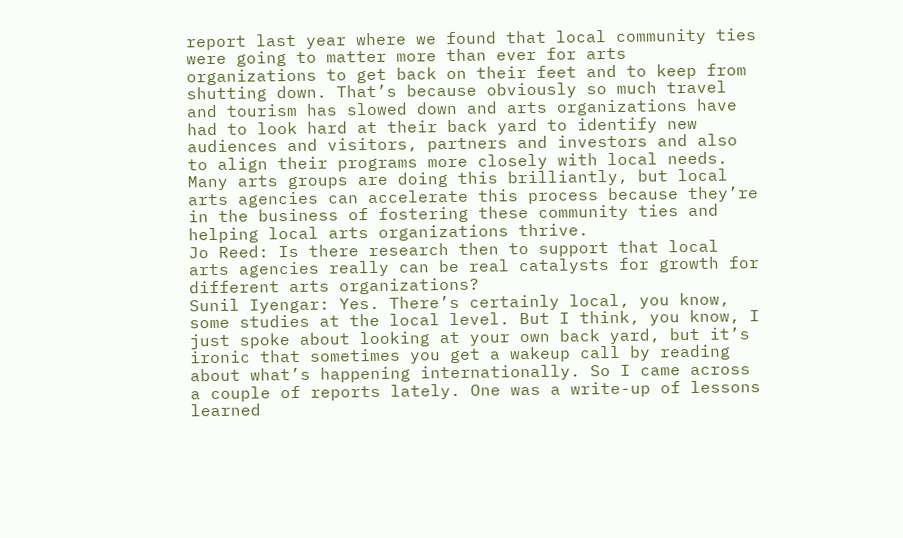report last year where we found that local community ties were going to matter more than ever for arts organizations to get back on their feet and to keep from shutting down. That’s because obviously so much travel and tourism has slowed down and arts organizations have had to look hard at their back yard to identify new audiences and visitors, partners and investors and also to align their programs more closely with local needs. Many arts groups are doing this brilliantly, but local arts agencies can accelerate this process because they’re in the business of fostering these community ties and helping local arts organizations thrive.
Jo Reed: Is there research then to support that local arts agencies really can be real catalysts for growth for different arts organizations?
Sunil Iyengar: Yes. There’s certainly local, you know, some studies at the local level. But I think, you know, I just spoke about looking at your own back yard, but it’s ironic that sometimes you get a wakeup call by reading about what’s happening internationally. So I came across a couple of reports lately. One was a write-up of lessons learned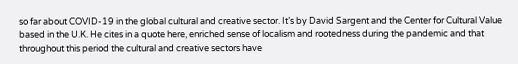so far about COVID-19 in the global cultural and creative sector. It’s by David Sargent and the Center for Cultural Value based in the U.K. He cites in a quote here, enriched sense of localism and rootedness during the pandemic and that throughout this period the cultural and creative sectors have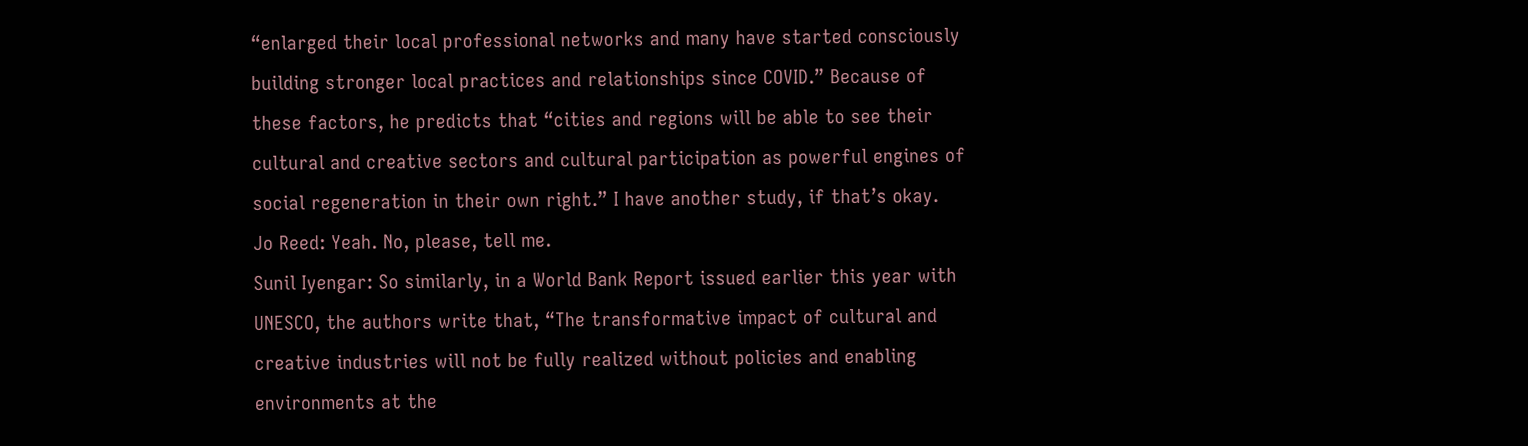“enlarged their local professional networks and many have started consciously building stronger local practices and relationships since COVID.” Because of these factors, he predicts that “cities and regions will be able to see their cultural and creative sectors and cultural participation as powerful engines of social regeneration in their own right.” I have another study, if that’s okay.
Jo Reed: Yeah. No, please, tell me.
Sunil Iyengar: So similarly, in a World Bank Report issued earlier this year with UNESCO, the authors write that, “The transformative impact of cultural and creative industries will not be fully realized without policies and enabling environments at the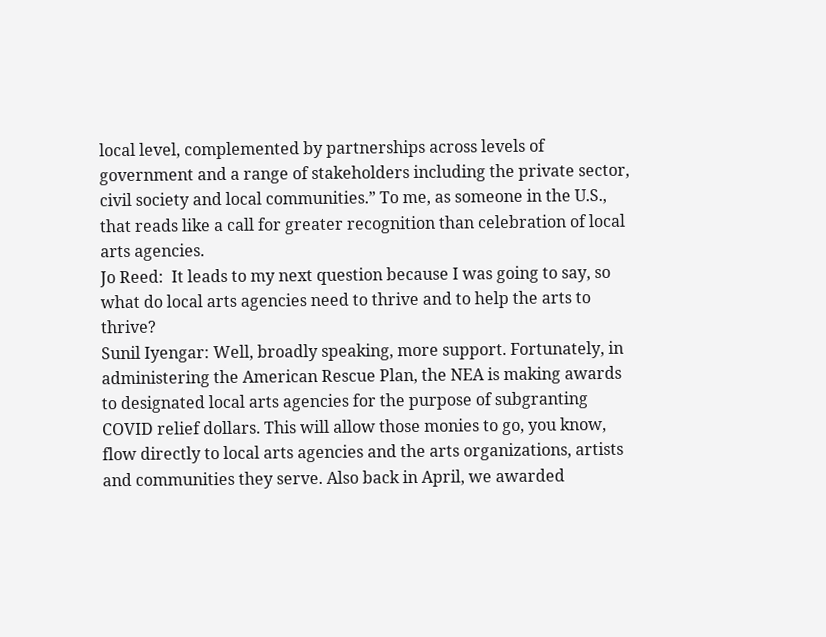local level, complemented by partnerships across levels of government and a range of stakeholders including the private sector, civil society and local communities.” To me, as someone in the U.S., that reads like a call for greater recognition than celebration of local arts agencies.
Jo Reed:  It leads to my next question because I was going to say, so what do local arts agencies need to thrive and to help the arts to thrive?
Sunil Iyengar: Well, broadly speaking, more support. Fortunately, in administering the American Rescue Plan, the NEA is making awards to designated local arts agencies for the purpose of subgranting COVID relief dollars. This will allow those monies to go, you know, flow directly to local arts agencies and the arts organizations, artists and communities they serve. Also back in April, we awarded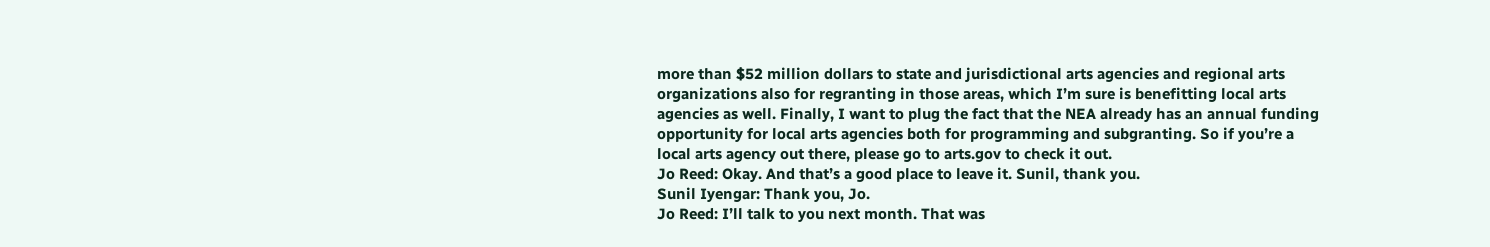more than $52 million dollars to state and jurisdictional arts agencies and regional arts organizations also for regranting in those areas, which I’m sure is benefitting local arts agencies as well. Finally, I want to plug the fact that the NEA already has an annual funding opportunity for local arts agencies both for programming and subgranting. So if you’re a local arts agency out there, please go to arts.gov to check it out.
Jo Reed: Okay. And that’s a good place to leave it. Sunil, thank you.
Sunil Iyengar: Thank you, Jo.
Jo Reed: I’ll talk to you next month. That was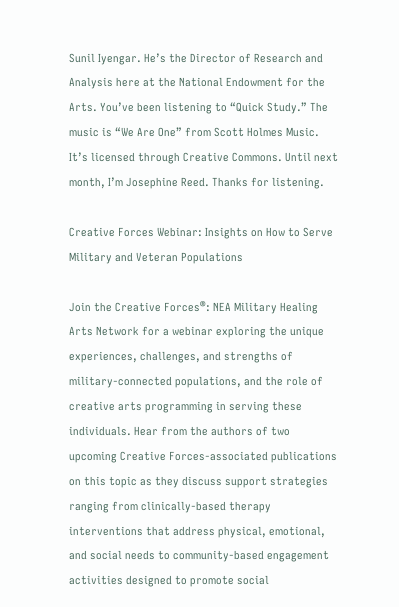Sunil Iyengar. He’s the Director of Research and Analysis here at the National Endowment for the Arts. You’ve been listening to “Quick Study.” The music is “We Are One” from Scott Holmes Music. It’s licensed through Creative Commons. Until next month, I’m Josephine Reed. Thanks for listening.

Creative Forces Webinar: Insights on How to Serve Military and Veteran Populations

Join the Creative Forces®: NEA Military Healing Arts Network for a webinar exploring the unique experiences, challenges, and strengths of military-connected populations, and the role of creative arts programming in serving these individuals. Hear from the authors of two upcoming Creative Forces-associated publications on this topic as they discuss support strategies ranging from clinically-based therapy interventions that address physical, emotional, and social needs to community-based engagement activities designed to promote social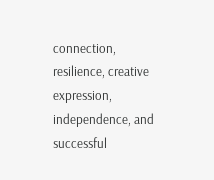connection, resilience, creative expression, independence, and successful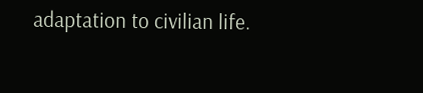adaptation to civilian life.